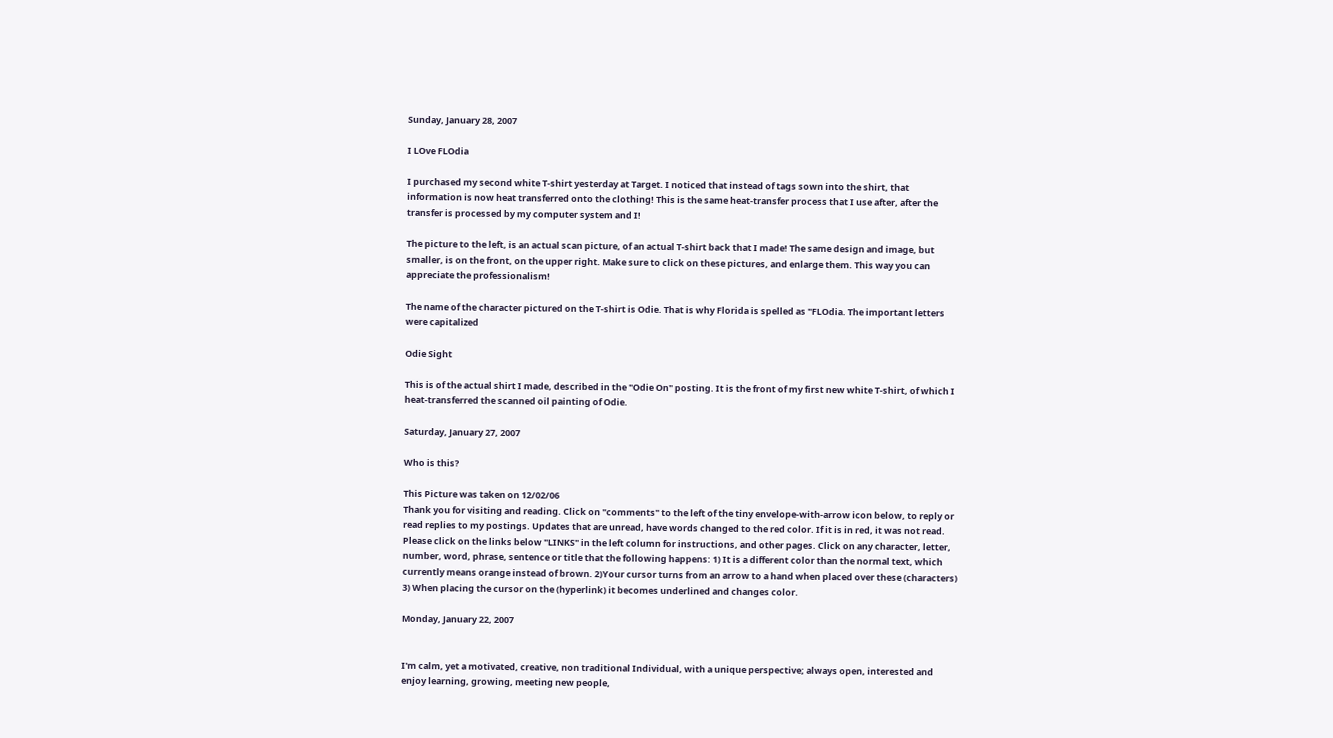Sunday, January 28, 2007

I LOve FLOdia

I purchased my second white T-shirt yesterday at Target. I noticed that instead of tags sown into the shirt, that information is now heat transferred onto the clothing! This is the same heat-transfer process that I use after, after the transfer is processed by my computer system and I!

The picture to the left, is an actual scan picture, of an actual T-shirt back that I made! The same design and image, but smaller, is on the front, on the upper right. Make sure to click on these pictures, and enlarge them. This way you can appreciate the professionalism!

The name of the character pictured on the T-shirt is Odie. That is why Florida is spelled as "FLOdia. The important letters were capitalized

Odie Sight

This is of the actual shirt I made, described in the "Odie On" posting. It is the front of my first new white T-shirt, of which I heat-transferred the scanned oil painting of Odie.

Saturday, January 27, 2007

Who is this?

This Picture was taken on 12/02/06
Thank you for visiting and reading. Click on "comments" to the left of the tiny envelope-with-arrow icon below, to reply or read replies to my postings. Updates that are unread, have words changed to the red color. If it is in red, it was not read. Please click on the links below "LINKS" in the left column for instructions, and other pages. Click on any character, letter, number, word, phrase, sentence or title that the following happens: 1) It is a different color than the normal text, which currently means orange instead of brown. 2)Your cursor turns from an arrow to a hand when placed over these (characters) 3) When placing the cursor on the (hyperlink) it becomes underlined and changes color.

Monday, January 22, 2007


I'm calm, yet a motivated, creative, non traditional Individual, with a unique perspective; always open, interested and enjoy learning, growing, meeting new people,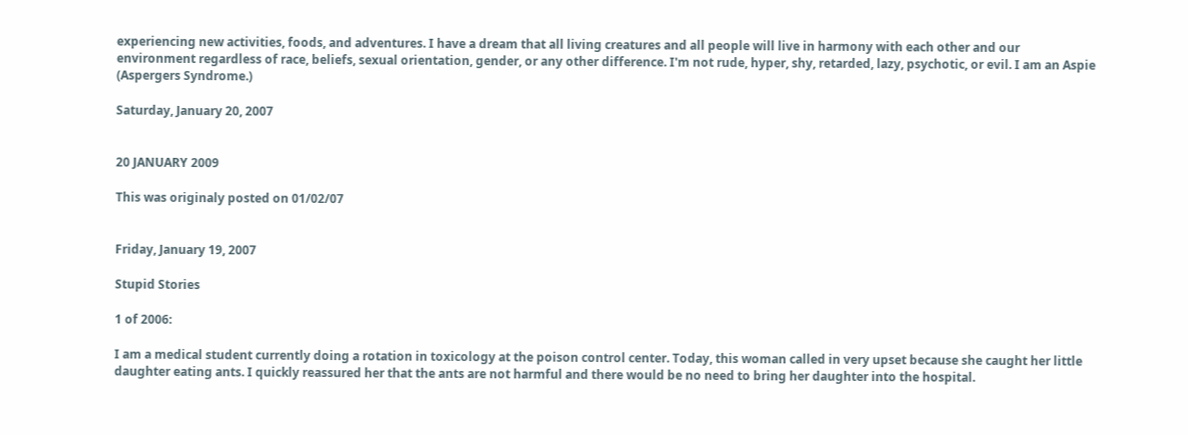experiencing new activities, foods, and adventures. I have a dream that all living creatures and all people will live in harmony with each other and our environment regardless of race, beliefs, sexual orientation, gender, or any other difference. I'm not rude, hyper, shy, retarded, lazy, psychotic, or evil. I am an Aspie (Aspergers Syndrome.)

Saturday, January 20, 2007


20 JANUARY 2009

This was originaly posted on 01/02/07


Friday, January 19, 2007

Stupid Stories

1 of 2006:

I am a medical student currently doing a rotation in toxicology at the poison control center. Today, this woman called in very upset because she caught her little daughter eating ants. I quickly reassured her that the ants are not harmful and there would be no need to bring her daughter into the hospital.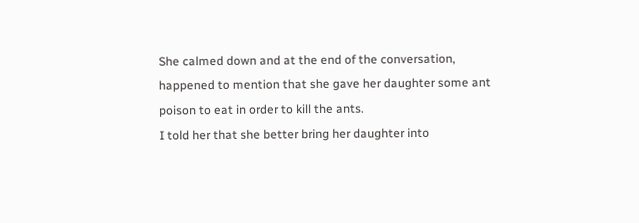She calmed down and at the end of the conversation, happened to mention that she gave her daughter some ant poison to eat in order to kill the ants.
I told her that she better bring her daughter into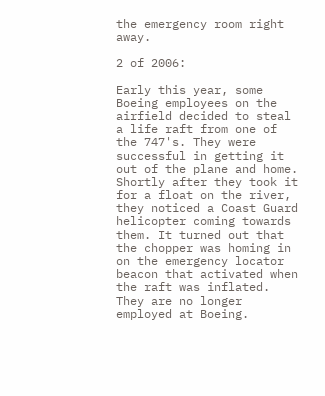the emergency room right away.

2 of 2006:

Early this year, some Boeing employees on the airfield decided to steal a life raft from one of the 747's. They were successful in getting it out of the plane and home. Shortly after they took it for a float on the river, they noticed a Coast Guard helicopter coming towards them. It turned out that the chopper was homing in on the emergency locator beacon that activated when the raft was inflated. They are no longer employed at Boeing.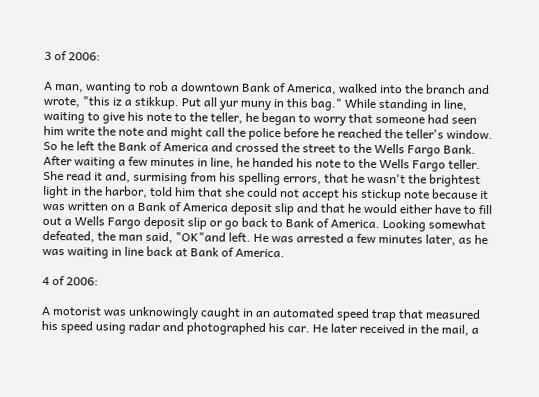3 of 2006:

A man, wanting to rob a downtown Bank of America, walked into the branch and wrote, "this iz a stikkup. Put all yur muny in this bag." While standing in line, waiting to give his note to the teller, he began to worry that someone had seen him write the note and might call the police before he reached the teller's window. So he left the Bank of America and crossed the street to the Wells Fargo Bank. After waiting a few minutes in line, he handed his note to the Wells Fargo teller. She read it and, surmising from his spelling errors, that he wasn't the brightest light in the harbor, told him that she could not accept his stickup note because it was written on a Bank of America deposit slip and that he would either have to fill out a Wells Fargo deposit slip or go back to Bank of America. Looking somewhat defeated, the man said, "OK"and left. He was arrested a few minutes later, as he was waiting in line back at Bank of America.

4 of 2006:

A motorist was unknowingly caught in an automated speed trap that measured his speed using radar and photographed his car. He later received in the mail, a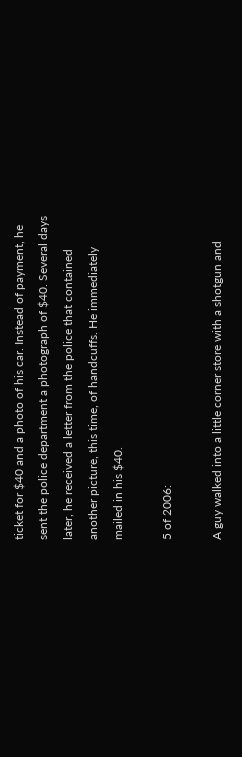ticket for $40 and a photo of his car. Instead of payment, he sent the police department a photograph of $40. Several days later, he received a letter from the police that contained another picture, this time, of handcuffs. He immediately mailed in his $40.

5 of 2006:

A guy walked into a little corner store with a shotgun and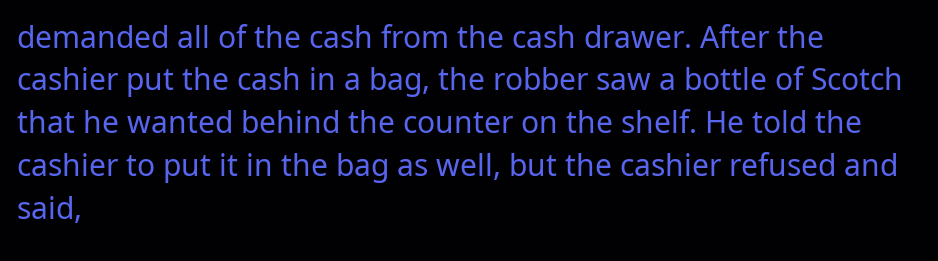demanded all of the cash from the cash drawer. After the cashier put the cash in a bag, the robber saw a bottle of Scotch that he wanted behind the counter on the shelf. He told the cashier to put it in the bag as well, but the cashier refused and said,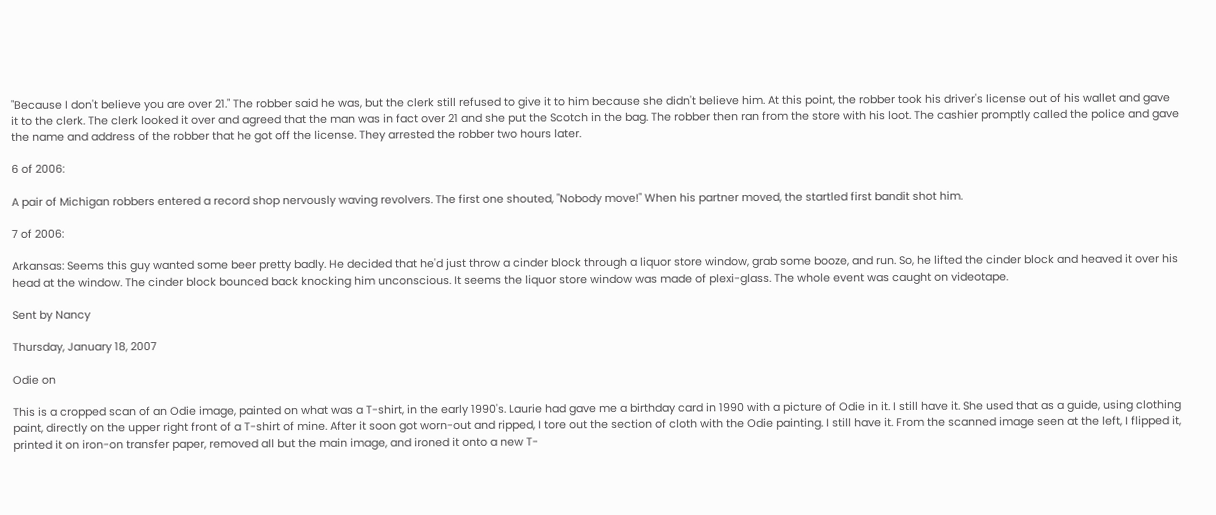"Because I don't believe you are over 21." The robber said he was, but the clerk still refused to give it to him because she didn't believe him. At this point, the robber took his driver's license out of his wallet and gave it to the clerk. The clerk looked it over and agreed that the man was in fact over 21 and she put the Scotch in the bag. The robber then ran from the store with his loot. The cashier promptly called the police and gave the name and address of the robber that he got off the license. They arrested the robber two hours later.

6 of 2006:

A pair of Michigan robbers entered a record shop nervously waving revolvers. The first one shouted, "Nobody move!" When his partner moved, the startled first bandit shot him.

7 of 2006:

Arkansas: Seems this guy wanted some beer pretty badly. He decided that he'd just throw a cinder block through a liquor store window, grab some booze, and run. So, he lifted the cinder block and heaved it over his head at the window. The cinder block bounced back knocking him unconscious. It seems the liquor store window was made of plexi-glass. The whole event was caught on videotape.

Sent by Nancy

Thursday, January 18, 2007

Odie on

This is a cropped scan of an Odie image, painted on what was a T-shirt, in the early 1990's. Laurie had gave me a birthday card in 1990 with a picture of Odie in it. I still have it. She used that as a guide, using clothing paint, directly on the upper right front of a T-shirt of mine. After it soon got worn-out and ripped, I tore out the section of cloth with the Odie painting. I still have it. From the scanned image seen at the left, I flipped it, printed it on iron-on transfer paper, removed all but the main image, and ironed it onto a new T-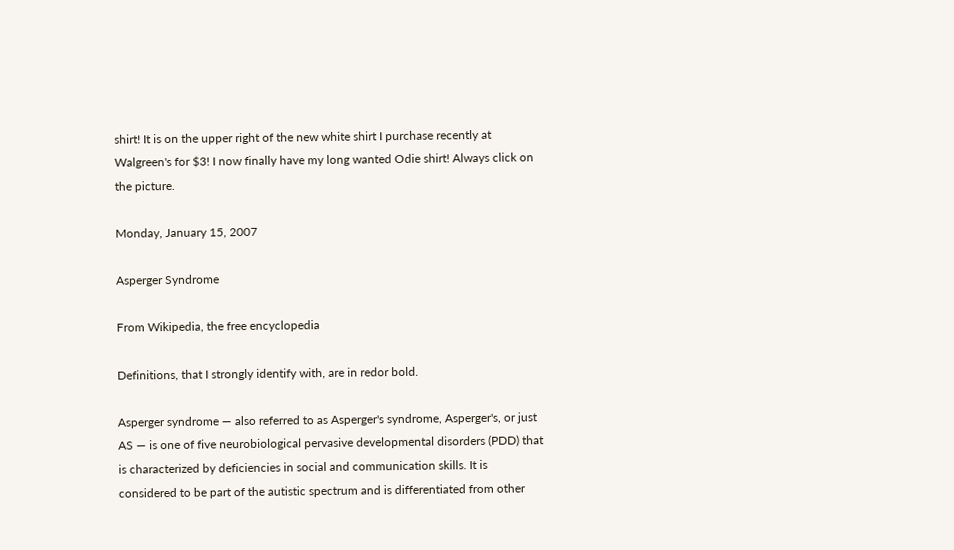shirt! It is on the upper right of the new white shirt I purchase recently at Walgreen's for $3! I now finally have my long wanted Odie shirt! Always click on the picture.

Monday, January 15, 2007

Asperger Syndrome

From Wikipedia, the free encyclopedia

Definitions, that I strongly identify with, are in redor bold.

Asperger syndrome — also referred to as Asperger's syndrome, Asperger's, or just AS — is one of five neurobiological pervasive developmental disorders (PDD) that is characterized by deficiencies in social and communication skills. It is considered to be part of the autistic spectrum and is differentiated from other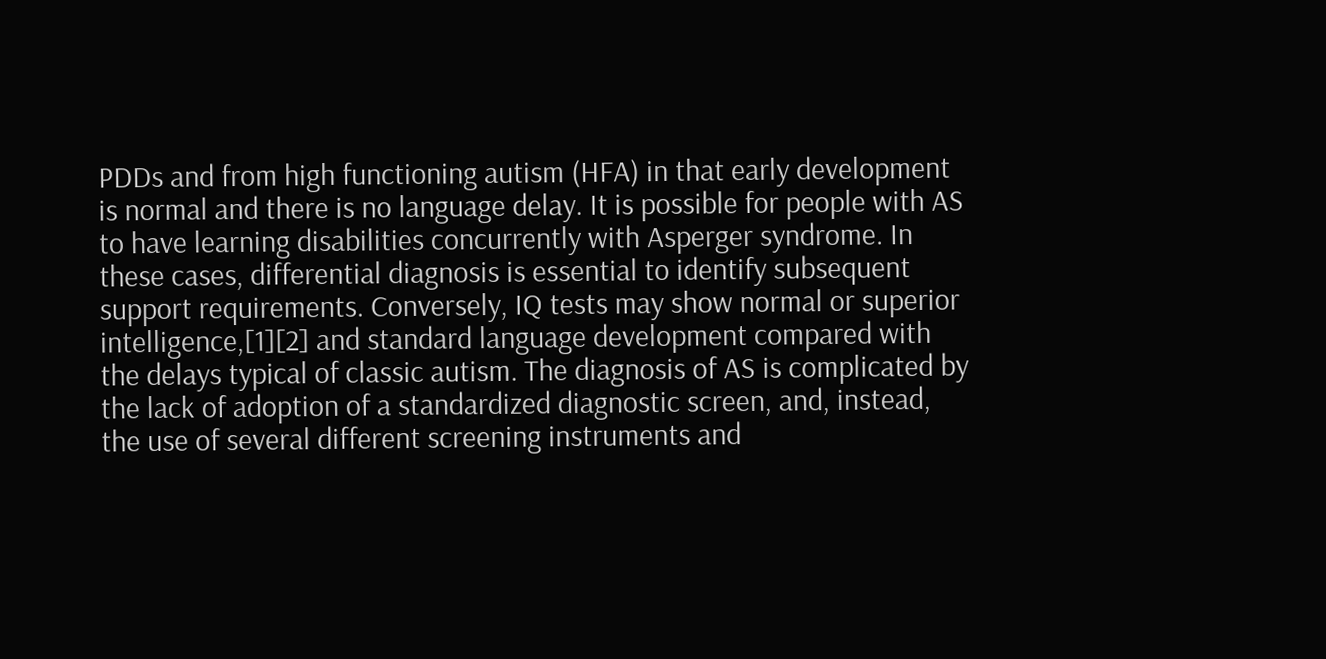PDDs and from high functioning autism (HFA) in that early development is normal and there is no language delay. It is possible for people with AS to have learning disabilities concurrently with Asperger syndrome. In these cases, differential diagnosis is essential to identify subsequent support requirements. Conversely, IQ tests may show normal or superior intelligence,[1][2] and standard language development compared with the delays typical of classic autism. The diagnosis of AS is complicated by the lack of adoption of a standardized diagnostic screen, and, instead, the use of several different screening instruments and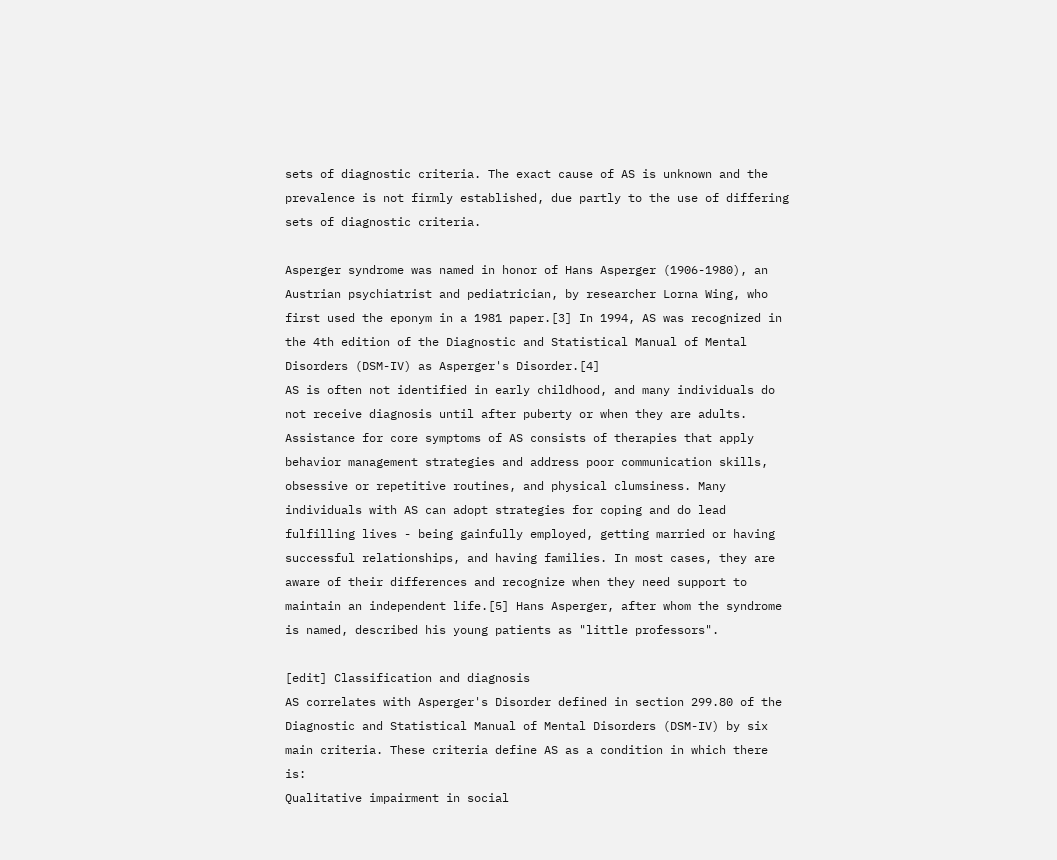sets of diagnostic criteria. The exact cause of AS is unknown and the prevalence is not firmly established, due partly to the use of differing sets of diagnostic criteria.

Asperger syndrome was named in honor of Hans Asperger (1906-1980), an Austrian psychiatrist and pediatrician, by researcher Lorna Wing, who first used the eponym in a 1981 paper.[3] In 1994, AS was recognized in the 4th edition of the Diagnostic and Statistical Manual of Mental Disorders (DSM-IV) as Asperger's Disorder.[4]
AS is often not identified in early childhood, and many individuals do not receive diagnosis until after puberty or when they are adults. Assistance for core symptoms of AS consists of therapies that apply behavior management strategies and address poor communication skills, obsessive or repetitive routines, and physical clumsiness. Many individuals with AS can adopt strategies for coping and do lead fulfilling lives - being gainfully employed, getting married or having successful relationships, and having families. In most cases, they are aware of their differences and recognize when they need support to maintain an independent life.[5] Hans Asperger, after whom the syndrome is named, described his young patients as "little professors".

[edit] Classification and diagnosis
AS correlates with Asperger's Disorder defined in section 299.80 of the Diagnostic and Statistical Manual of Mental Disorders (DSM-IV) by six main criteria. These criteria define AS as a condition in which there is:
Qualitative impairment in social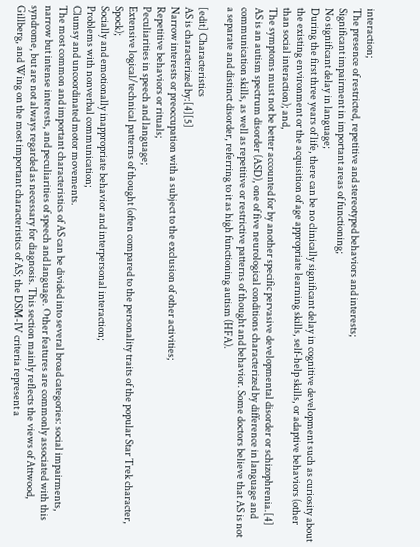interaction;
The presence of restricted, repetitive and stereotyped behaviors and interests;
Significant impairment in important areas of functioning;
No significant delay in language;
During the first three years of life, there can be no clinically significant delay in cognitive development such as curiosity about the existing environment or the acquisition of age appropriate learning skills, self-help skills, or adaptive behaviors (other than social interaction); and,
The symptoms must not be better accounted for by another specific pervasive developmental disorder or schizophrenia.[4]
AS is an autism spectrum disorder (ASD), one of five neurological conditions characterized by difference in language and communication skills, as well as repetitive or restrictive patterns of thought and behavior. Some doctors believe that AS is not a separate and distinct disorder, referring to it as high functioning autism (HFA).

[edit] Characteristics
AS is characterized by:[4][5]
Narrow interests or preoccupation with a subject to the exclusion of other activities;
Repetitive behaviors or rituals;
Peculiarities in speech and language;
Extensive logical/technical patterns of thought (often compared to the personality traits of the popular Star Trek character, Spock);
Socially and emotionally inappropriate behavior and interpersonal interaction;
Problems with nonverbal communication;
Clumsy and uncoordinated motor movements.
The most common and important characteristics of AS can be divided into several broad categories: social impairments, narrow but intense interests, and peculiarities of speech and language. Other features are commonly associated with this syndrome, but are not always regarded as necessary for diagnosis. This section mainly reflects the views of Attwood, Gillberg, and Wing on the most important characteristics of AS; the DSM-IV criteria represent a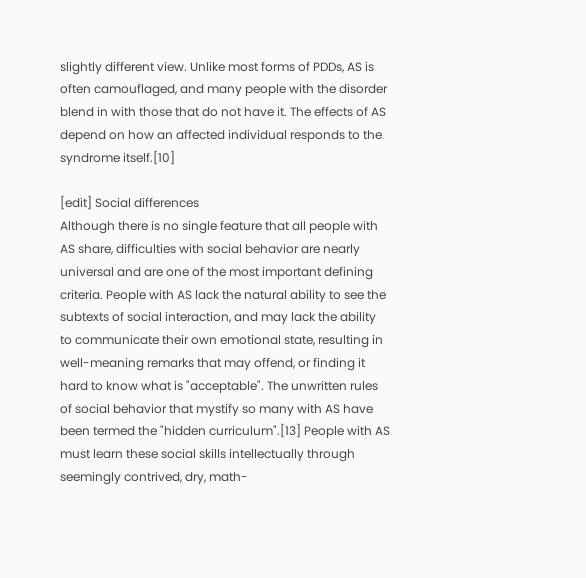slightly different view. Unlike most forms of PDDs, AS is often camouflaged, and many people with the disorder blend in with those that do not have it. The effects of AS depend on how an affected individual responds to the syndrome itself.[10]

[edit] Social differences
Although there is no single feature that all people with AS share, difficulties with social behavior are nearly universal and are one of the most important defining criteria. People with AS lack the natural ability to see the subtexts of social interaction, and may lack the ability to communicate their own emotional state, resulting in well-meaning remarks that may offend, or finding it hard to know what is "acceptable". The unwritten rules of social behavior that mystify so many with AS have been termed the "hidden curriculum".[13] People with AS must learn these social skills intellectually through seemingly contrived, dry, math-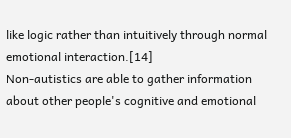like logic rather than intuitively through normal emotional interaction.[14]
Non-autistics are able to gather information about other people's cognitive and emotional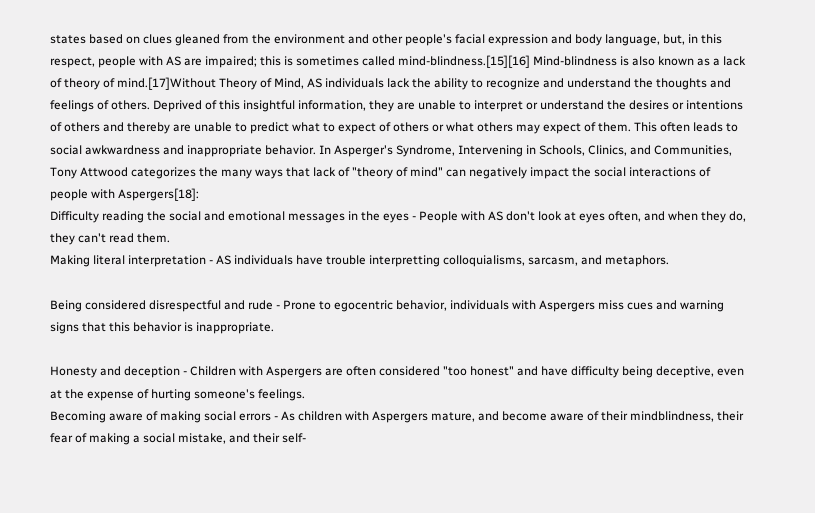states based on clues gleaned from the environment and other people's facial expression and body language, but, in this respect, people with AS are impaired; this is sometimes called mind-blindness.[15][16] Mind-blindness is also known as a lack of theory of mind.[17]Without Theory of Mind, AS individuals lack the ability to recognize and understand the thoughts and feelings of others. Deprived of this insightful information, they are unable to interpret or understand the desires or intentions of others and thereby are unable to predict what to expect of others or what others may expect of them. This often leads to social awkwardness and inappropriate behavior. In Asperger's Syndrome, Intervening in Schools, Clinics, and Communities, Tony Attwood categorizes the many ways that lack of "theory of mind" can negatively impact the social interactions of people with Aspergers[18]:
Difficulty reading the social and emotional messages in the eyes - People with AS don't look at eyes often, and when they do, they can't read them.
Making literal interpretation - AS individuals have trouble interpretting colloquialisms, sarcasm, and metaphors.

Being considered disrespectful and rude - Prone to egocentric behavior, individuals with Aspergers miss cues and warning signs that this behavior is inappropriate.

Honesty and deception - Children with Aspergers are often considered "too honest" and have difficulty being deceptive, even at the expense of hurting someone's feelings.
Becoming aware of making social errors - As children with Aspergers mature, and become aware of their mindblindness, their fear of making a social mistake, and their self-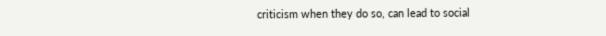criticism when they do so, can lead to social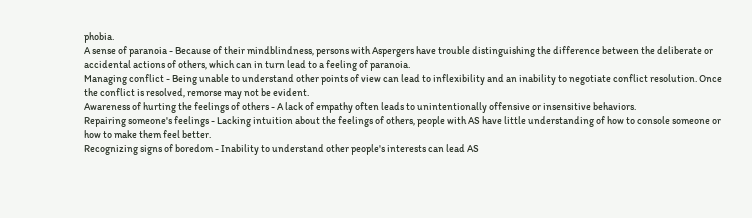phobia.
A sense of paranoia - Because of their mindblindness, persons with Aspergers have trouble distinguishing the difference between the deliberate or accidental actions of others, which can in turn lead to a feeling of paranoia.
Managing conflict - Being unable to understand other points of view can lead to inflexibility and an inability to negotiate conflict resolution. Once the conflict is resolved, remorse may not be evident.
Awareness of hurting the feelings of others - A lack of empathy often leads to unintentionally offensive or insensitive behaviors.
Repairing someone's feelings - Lacking intuition about the feelings of others, people with AS have little understanding of how to console someone or how to make them feel better.
Recognizing signs of boredom - Inability to understand other people's interests can lead AS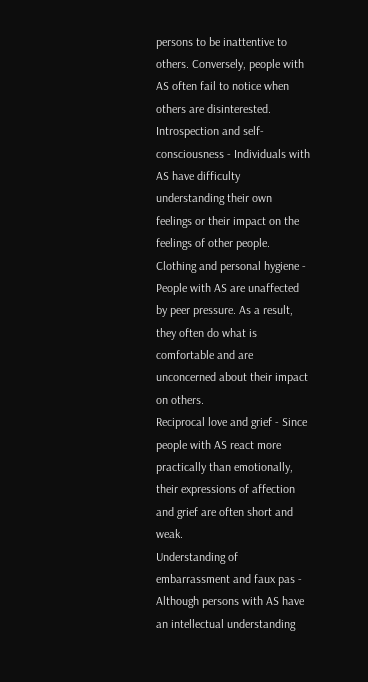persons to be inattentive to others. Conversely, people with AS often fail to notice when others are disinterested.
Introspection and self-consciousness - Individuals with AS have difficulty understanding their own feelings or their impact on the feelings of other people.
Clothing and personal hygiene - People with AS are unaffected by peer pressure. As a result, they often do what is comfortable and are unconcerned about their impact on others.
Reciprocal love and grief - Since people with AS react more practically than emotionally, their expressions of affection and grief are often short and weak.
Understanding of embarrassment and faux pas - Although persons with AS have an intellectual understanding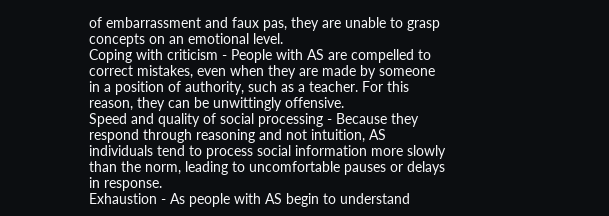of embarrassment and faux pas, they are unable to grasp concepts on an emotional level.
Coping with criticism - People with AS are compelled to correct mistakes, even when they are made by someone in a position of authority, such as a teacher. For this reason, they can be unwittingly offensive.
Speed and quality of social processing - Because they respond through reasoning and not intuition, AS individuals tend to process social information more slowly than the norm, leading to uncomfortable pauses or delays in response.
Exhaustion - As people with AS begin to understand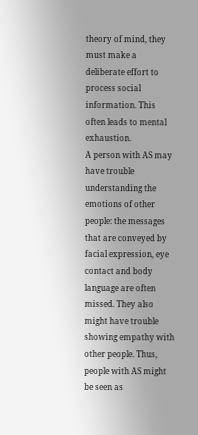theory of mind, they must make a deliberate effort to process social information. This often leads to mental exhaustion.
A person with AS may have trouble understanding the emotions of other people: the messages that are conveyed by facial expression, eye contact and body language are often missed. They also might have trouble showing empathy with other people. Thus, people with AS might be seen as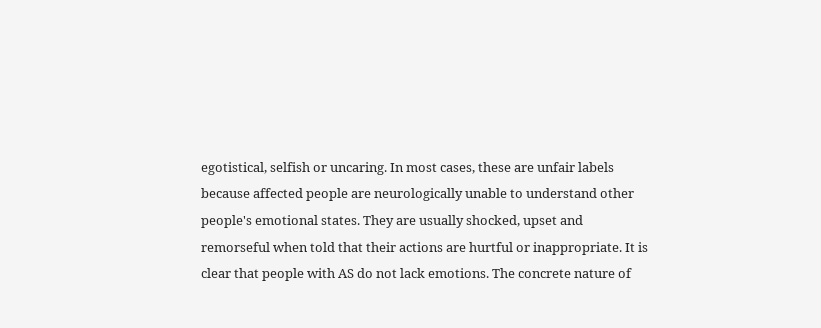egotistical, selfish or uncaring. In most cases, these are unfair labels because affected people are neurologically unable to understand other people's emotional states. They are usually shocked, upset and remorseful when told that their actions are hurtful or inappropriate. It is clear that people with AS do not lack emotions. The concrete nature of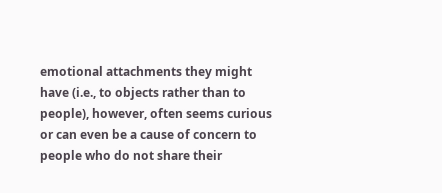emotional attachments they might have (i.e., to objects rather than to people), however, often seems curious or can even be a cause of concern to people who do not share their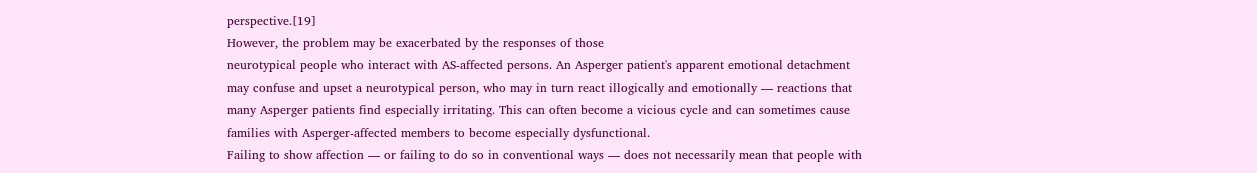perspective.[19]
However, the problem may be exacerbated by the responses of those
neurotypical people who interact with AS-affected persons. An Asperger patient's apparent emotional detachment may confuse and upset a neurotypical person, who may in turn react illogically and emotionally — reactions that many Asperger patients find especially irritating. This can often become a vicious cycle and can sometimes cause families with Asperger-affected members to become especially dysfunctional.
Failing to show affection — or failing to do so in conventional ways — does not necessarily mean that people with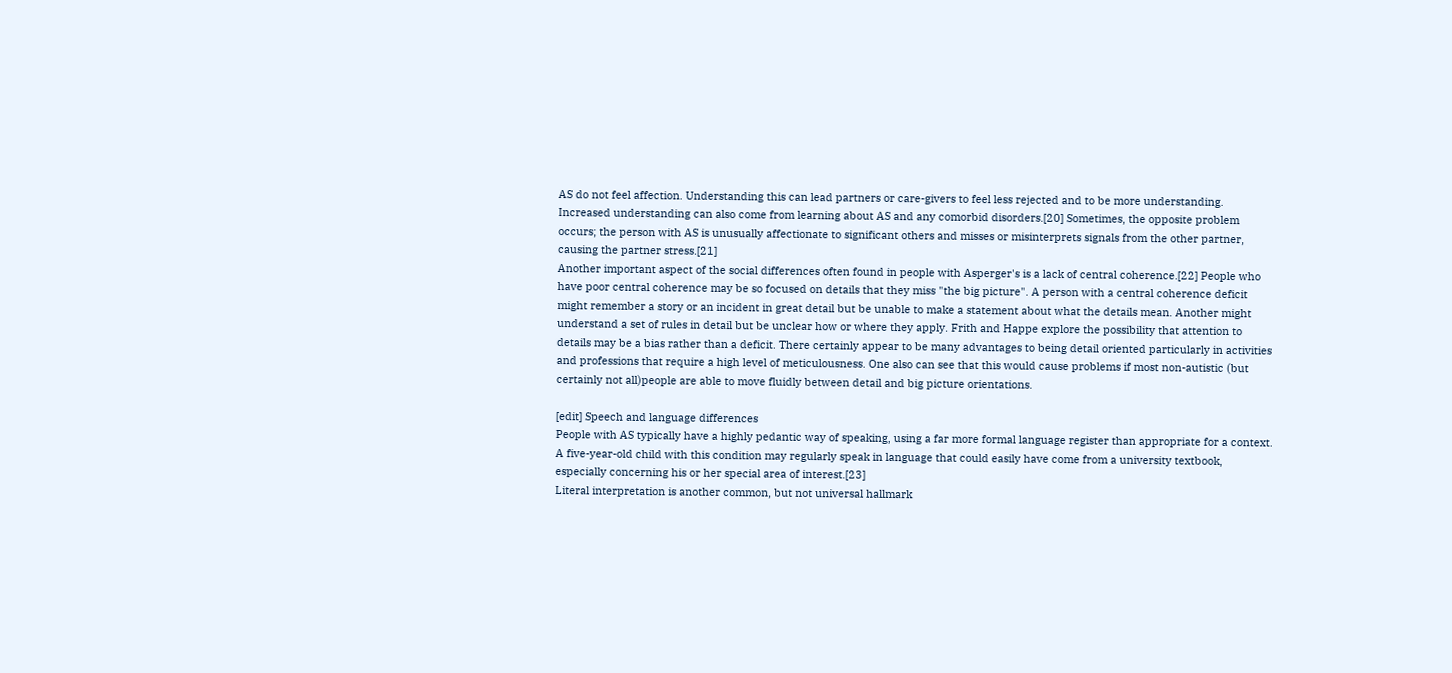AS do not feel affection. Understanding this can lead partners or care-givers to feel less rejected and to be more understanding. Increased understanding can also come from learning about AS and any comorbid disorders.[20] Sometimes, the opposite problem occurs; the person with AS is unusually affectionate to significant others and misses or misinterprets signals from the other partner, causing the partner stress.[21]
Another important aspect of the social differences often found in people with Asperger's is a lack of central coherence.[22] People who have poor central coherence may be so focused on details that they miss "the big picture". A person with a central coherence deficit might remember a story or an incident in great detail but be unable to make a statement about what the details mean. Another might understand a set of rules in detail but be unclear how or where they apply. Frith and Happe explore the possibility that attention to details may be a bias rather than a deficit. There certainly appear to be many advantages to being detail oriented particularly in activities and professions that require a high level of meticulousness. One also can see that this would cause problems if most non-autistic (but certainly not all)people are able to move fluidly between detail and big picture orientations.

[edit] Speech and language differences
People with AS typically have a highly pedantic way of speaking, using a far more formal language register than appropriate for a context. A five-year-old child with this condition may regularly speak in language that could easily have come from a university textbook, especially concerning his or her special area of interest.[23]
Literal interpretation is another common, but not universal hallmark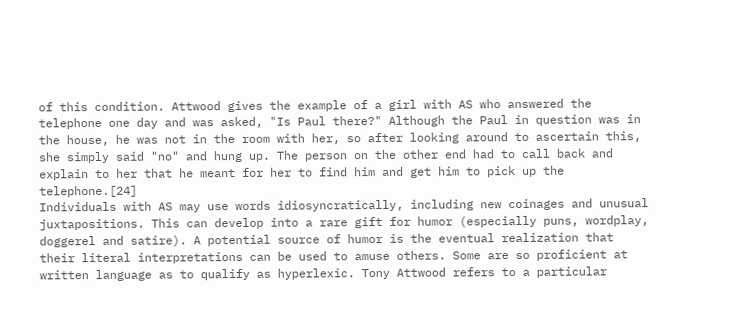of this condition. Attwood gives the example of a girl with AS who answered the telephone one day and was asked, "Is Paul there?" Although the Paul in question was in the house, he was not in the room with her, so after looking around to ascertain this, she simply said "no" and hung up. The person on the other end had to call back and explain to her that he meant for her to find him and get him to pick up the telephone.[24]
Individuals with AS may use words idiosyncratically, including new coinages and unusual juxtapositions. This can develop into a rare gift for humor (especially puns, wordplay, doggerel and satire). A potential source of humor is the eventual realization that their literal interpretations can be used to amuse others. Some are so proficient at written language as to qualify as hyperlexic. Tony Attwood refers to a particular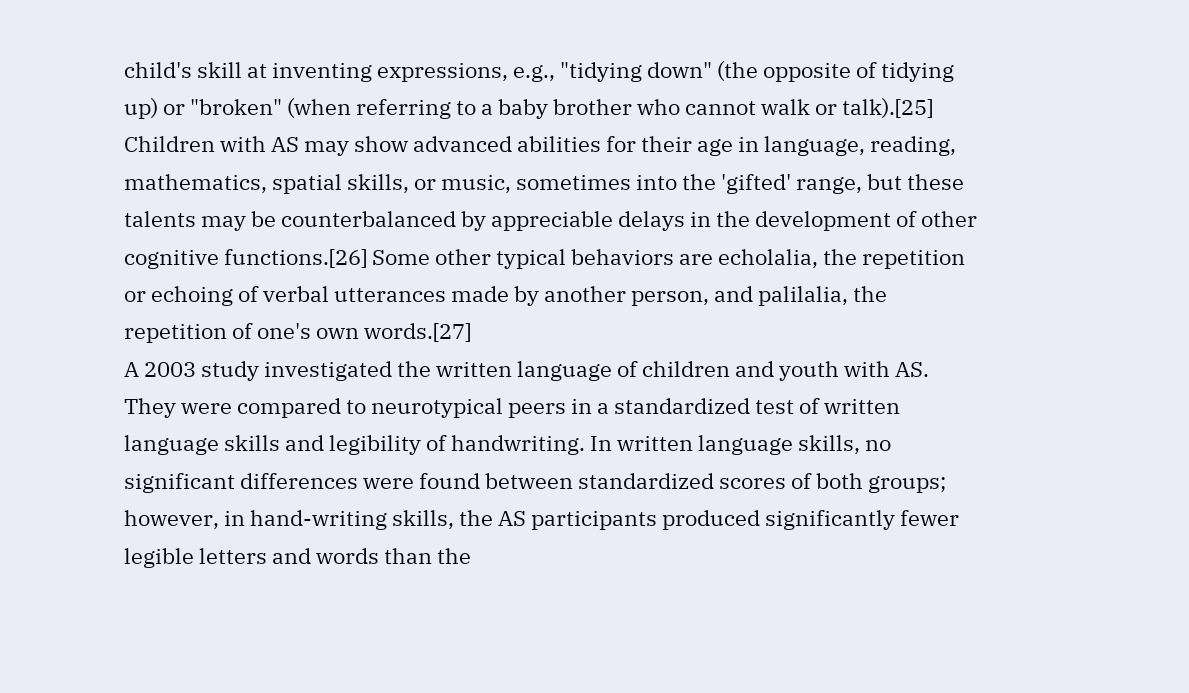child's skill at inventing expressions, e.g., "tidying down" (the opposite of tidying up) or "broken" (when referring to a baby brother who cannot walk or talk).[25]
Children with AS may show advanced abilities for their age in language, reading, mathematics, spatial skills, or music, sometimes into the 'gifted' range, but these talents may be counterbalanced by appreciable delays in the development of other cognitive functions.[26] Some other typical behaviors are echolalia, the repetition or echoing of verbal utterances made by another person, and palilalia, the repetition of one's own words.[27]
A 2003 study investigated the written language of children and youth with AS. They were compared to neurotypical peers in a standardized test of written language skills and legibility of handwriting. In written language skills, no significant differences were found between standardized scores of both groups; however, in hand-writing skills, the AS participants produced significantly fewer legible letters and words than the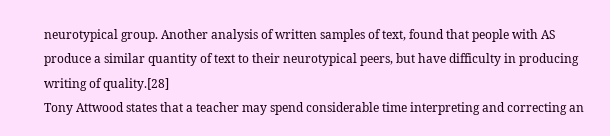neurotypical group. Another analysis of written samples of text, found that people with AS produce a similar quantity of text to their neurotypical peers, but have difficulty in producing writing of quality.[28]
Tony Attwood states that a teacher may spend considerable time interpreting and correcting an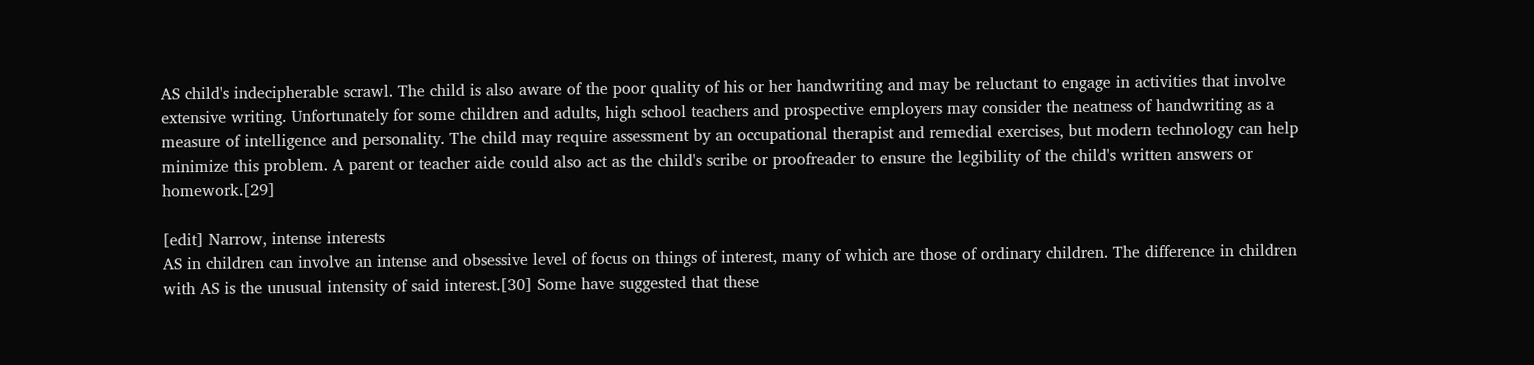AS child's indecipherable scrawl. The child is also aware of the poor quality of his or her handwriting and may be reluctant to engage in activities that involve extensive writing. Unfortunately for some children and adults, high school teachers and prospective employers may consider the neatness of handwriting as a measure of intelligence and personality. The child may require assessment by an occupational therapist and remedial exercises, but modern technology can help minimize this problem. A parent or teacher aide could also act as the child's scribe or proofreader to ensure the legibility of the child's written answers or homework.[29]

[edit] Narrow, intense interests
AS in children can involve an intense and obsessive level of focus on things of interest, many of which are those of ordinary children. The difference in children with AS is the unusual intensity of said interest.[30] Some have suggested that these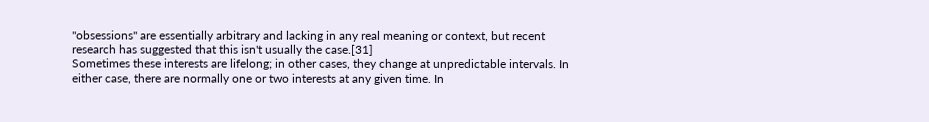"obsessions" are essentially arbitrary and lacking in any real meaning or context, but recent research has suggested that this isn't usually the case.[31]
Sometimes these interests are lifelong; in other cases, they change at unpredictable intervals. In either case, there are normally one or two interests at any given time. In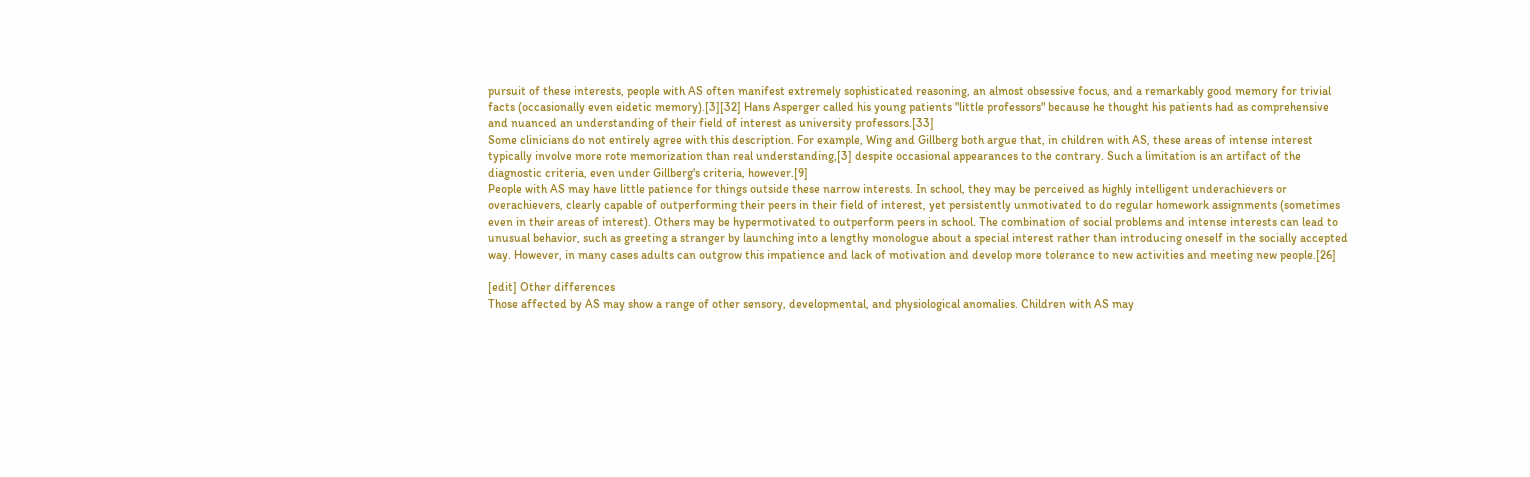pursuit of these interests, people with AS often manifest extremely sophisticated reasoning, an almost obsessive focus, and a remarkably good memory for trivial facts (occasionally even eidetic memory).[3][32] Hans Asperger called his young patients "little professors" because he thought his patients had as comprehensive and nuanced an understanding of their field of interest as university professors.[33]
Some clinicians do not entirely agree with this description. For example, Wing and Gillberg both argue that, in children with AS, these areas of intense interest typically involve more rote memorization than real understanding,[3] despite occasional appearances to the contrary. Such a limitation is an artifact of the diagnostic criteria, even under Gillberg's criteria, however.[9]
People with AS may have little patience for things outside these narrow interests. In school, they may be perceived as highly intelligent underachievers or overachievers, clearly capable of outperforming their peers in their field of interest, yet persistently unmotivated to do regular homework assignments (sometimes even in their areas of interest). Others may be hypermotivated to outperform peers in school. The combination of social problems and intense interests can lead to unusual behavior, such as greeting a stranger by launching into a lengthy monologue about a special interest rather than introducing oneself in the socially accepted way. However, in many cases adults can outgrow this impatience and lack of motivation and develop more tolerance to new activities and meeting new people.[26]

[edit] Other differences
Those affected by AS may show a range of other sensory, developmental, and physiological anomalies. Children with AS may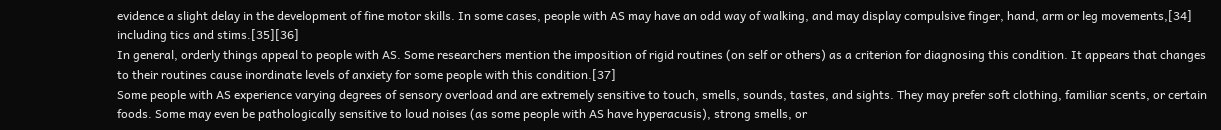evidence a slight delay in the development of fine motor skills. In some cases, people with AS may have an odd way of walking, and may display compulsive finger, hand, arm or leg movements,[34] including tics and stims.[35][36]
In general, orderly things appeal to people with AS. Some researchers mention the imposition of rigid routines (on self or others) as a criterion for diagnosing this condition. It appears that changes to their routines cause inordinate levels of anxiety for some people with this condition.[37]
Some people with AS experience varying degrees of sensory overload and are extremely sensitive to touch, smells, sounds, tastes, and sights. They may prefer soft clothing, familiar scents, or certain foods. Some may even be pathologically sensitive to loud noises (as some people with AS have hyperacusis), strong smells, or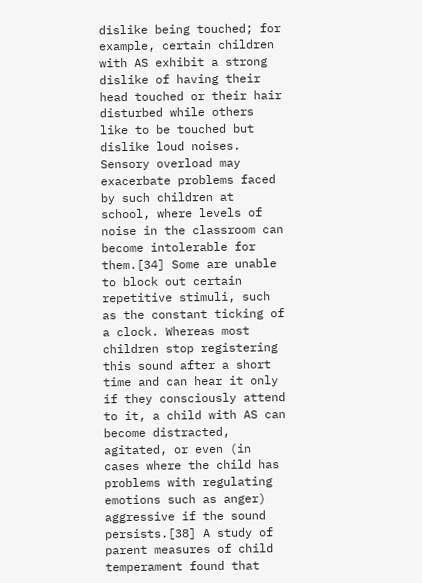dislike being touched; for example, certain children with AS exhibit a strong dislike of having their head touched or their hair disturbed while others like to be touched but dislike loud noises. Sensory overload may exacerbate problems faced by such children at school, where levels of noise in the classroom can become intolerable for them.[34] Some are unable to block out certain repetitive stimuli, such as the constant ticking of a clock. Whereas most children stop registering this sound after a short time and can hear it only if they consciously attend to it, a child with AS can become distracted, agitated, or even (in cases where the child has problems with regulating emotions such as anger) aggressive if the sound persists.[38] A study of parent measures of child temperament found that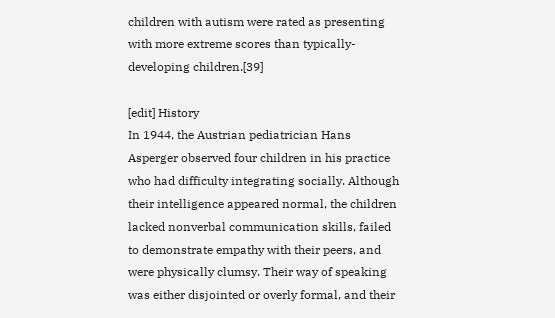children with autism were rated as presenting with more extreme scores than typically-developing children.[39]

[edit] History
In 1944, the Austrian pediatrician Hans Asperger observed four children in his practice who had difficulty integrating socially. Although their intelligence appeared normal, the children lacked nonverbal communication skills, failed to demonstrate empathy with their peers, and were physically clumsy. Their way of speaking was either disjointed or overly formal, and their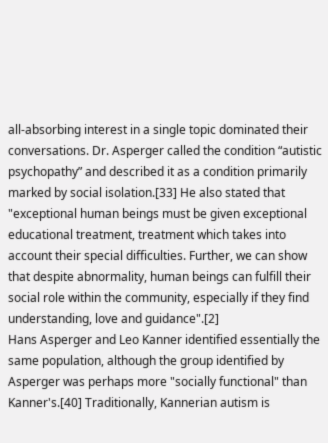all-absorbing interest in a single topic dominated their conversations. Dr. Asperger called the condition “autistic psychopathy” and described it as a condition primarily marked by social isolation.[33] He also stated that "exceptional human beings must be given exceptional educational treatment, treatment which takes into account their special difficulties. Further, we can show that despite abnormality, human beings can fulfill their social role within the community, especially if they find understanding, love and guidance".[2]
Hans Asperger and Leo Kanner identified essentially the same population, although the group identified by Asperger was perhaps more "socially functional" than Kanner's.[40] Traditionally, Kannerian autism is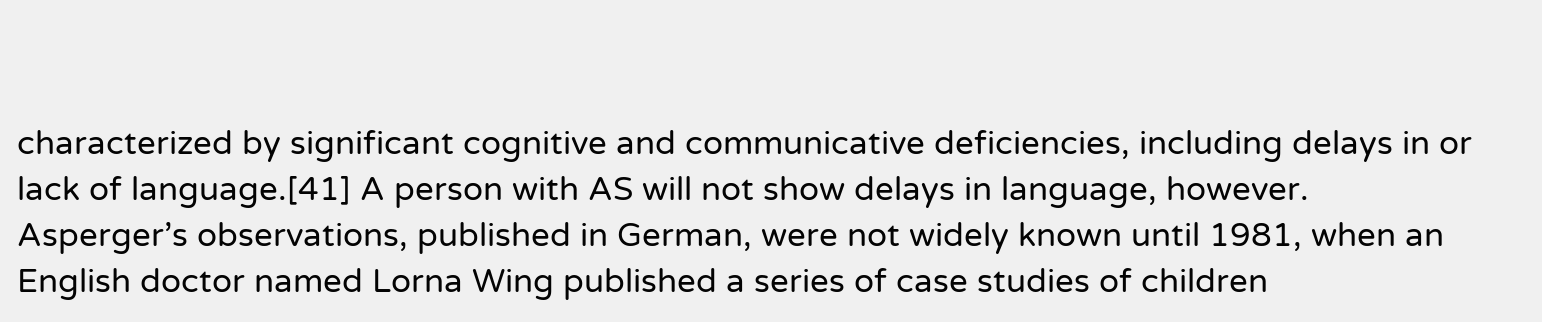characterized by significant cognitive and communicative deficiencies, including delays in or lack of language.[41] A person with AS will not show delays in language, however.
Asperger’s observations, published in German, were not widely known until 1981, when an English doctor named Lorna Wing published a series of case studies of children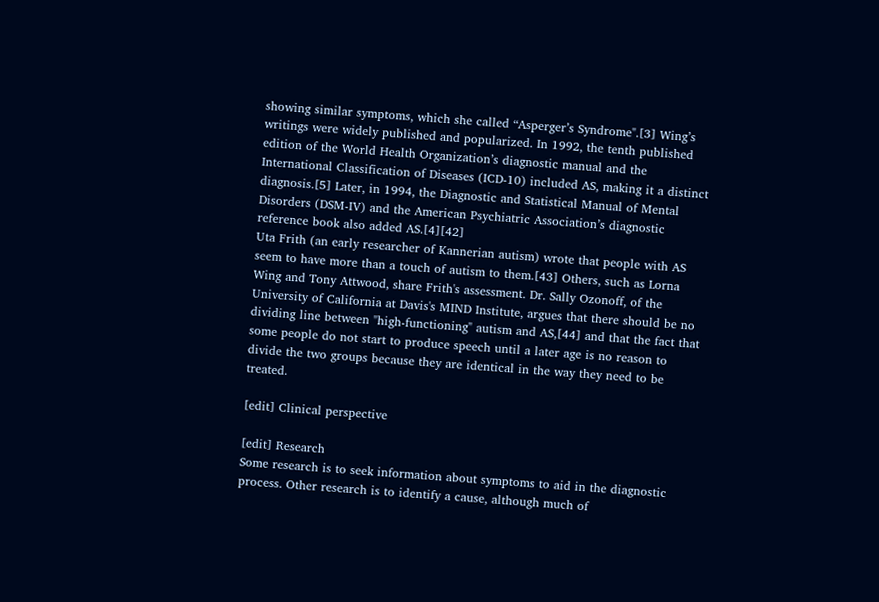showing similar symptoms, which she called “Asperger’s Syndrome".[3] Wing’s writings were widely published and popularized. In 1992, the tenth published edition of the World Health Organization’s diagnostic manual and the International Classification of Diseases (ICD-10) included AS, making it a distinct diagnosis.[5] Later, in 1994, the Diagnostic and Statistical Manual of Mental Disorders (DSM-IV) and the American Psychiatric Association’s diagnostic reference book also added AS.[4][42]
Uta Frith (an early researcher of Kannerian autism) wrote that people with AS seem to have more than a touch of autism to them.[43] Others, such as Lorna Wing and Tony Attwood, share Frith's assessment. Dr. Sally Ozonoff, of the University of California at Davis's MIND Institute, argues that there should be no dividing line between "high-functioning" autism and AS,[44] and that the fact that some people do not start to produce speech until a later age is no reason to divide the two groups because they are identical in the way they need to be treated.

[edit] Clinical perspective

[edit] Research
Some research is to seek information about symptoms to aid in the diagnostic process. Other research is to identify a cause, although much of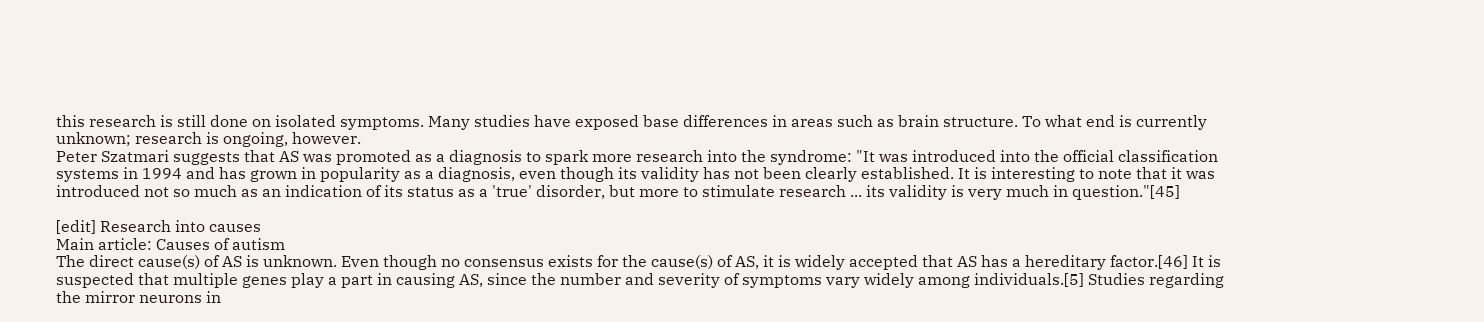this research is still done on isolated symptoms. Many studies have exposed base differences in areas such as brain structure. To what end is currently unknown; research is ongoing, however.
Peter Szatmari suggests that AS was promoted as a diagnosis to spark more research into the syndrome: "It was introduced into the official classification systems in 1994 and has grown in popularity as a diagnosis, even though its validity has not been clearly established. It is interesting to note that it was introduced not so much as an indication of its status as a 'true' disorder, but more to stimulate research ... its validity is very much in question."[45]

[edit] Research into causes
Main article: Causes of autism
The direct cause(s) of AS is unknown. Even though no consensus exists for the cause(s) of AS, it is widely accepted that AS has a hereditary factor.[46] It is suspected that multiple genes play a part in causing AS, since the number and severity of symptoms vary widely among individuals.[5] Studies regarding the mirror neurons in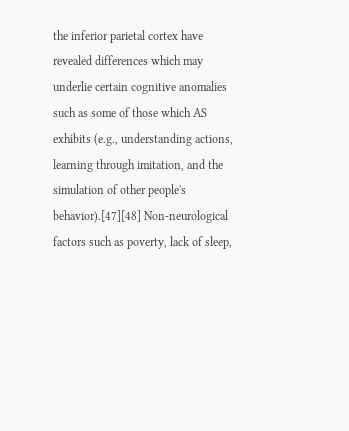the inferior parietal cortex have revealed differences which may underlie certain cognitive anomalies such as some of those which AS exhibits (e.g., understanding actions, learning through imitation, and the simulation of other people's behavior).[47][48] Non-neurological factors such as poverty, lack of sleep,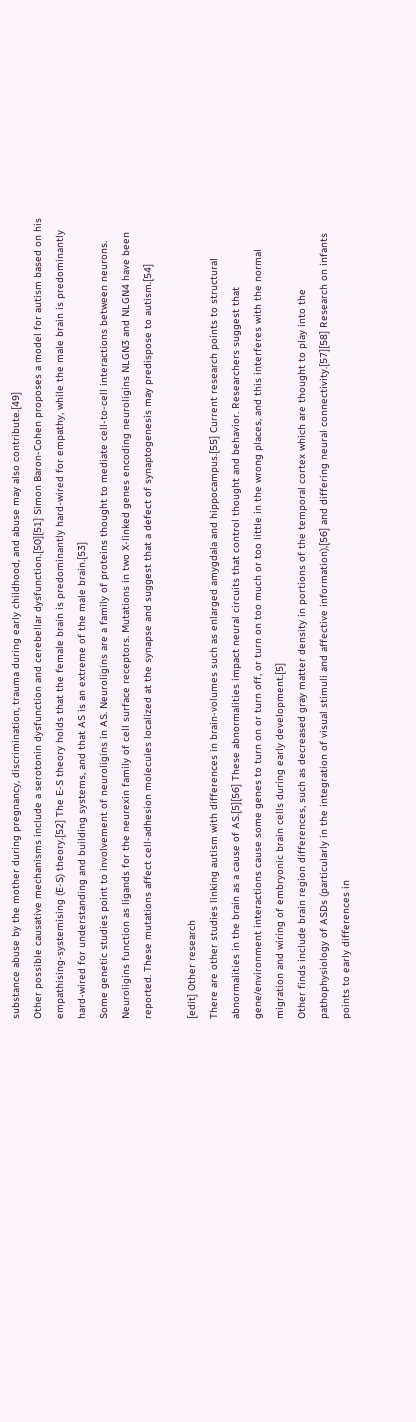substance abuse by the mother during pregnancy, discrimination, trauma during early childhood, and abuse may also contribute.[49]
Other possible causative mechanisms include a serotonin dysfunction and cerebellar dysfunction.[50][51] Simon Baron-Cohen proposes a model for autism based on his empathising-systemising (E-S) theory.[52] The E-S theory holds that the female brain is predominantly hard-wired for empathy, while the male brain is predominantly hard-wired for understanding and building systems, and that AS is an extreme of the male brain.[53]
Some genetic studies point to involvement of neuroligins in AS. Neuroligins are a family of proteins thought to mediate cell-to-cell interactions between neurons. Neuroligins function as ligands for the neurexin family of cell surface receptors. Mutations in two X-linked genes encoding neuroligins NLGN3 and NLGN4 have been reported. These mutations affect cell-adhesion molecules localized at the synapse and suggest that a defect of synaptogenesis may predispose to autism.[54]

[edit] Other research
There are other studies linking autism with differences in brain-volumes such as enlarged amygdala and hippocampus.[55] Current research points to structural abnormalities in the brain as a cause of AS.[5][56] These abnormalities impact neural circuits that control thought and behavior. Researchers suggest that gene/environment interactions cause some genes to turn on or turn off, or turn on too much or too little in the wrong places, and this interferes with the normal migration and wiring of embryonic brain cells during early development.[5]
Other finds include brain region differences, such as decreased gray matter density in portions of the temporal cortex which are thought to play into the pathophysiology of ASDs (particularly in the integration of visual stimuli and affective information),[56] and differing neural connectivity.[57][58] Research on infants points to early differences in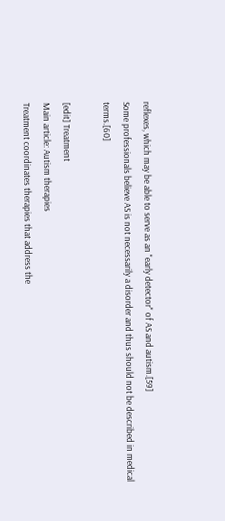reflexes, which may be able to serve as an "early detector" of AS and autism.[59]
Some professionals believe AS is not necessarily a disorder and thus should not be described in medical terms.[60]

[edit] Treatment
Main article: Autism therapies
Treatment coordinates therapies that address the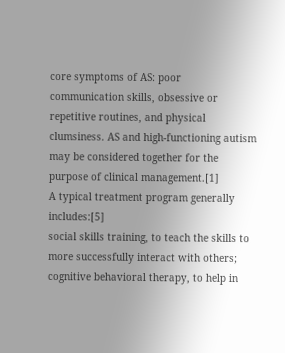core symptoms of AS: poor communication skills, obsessive or repetitive routines, and physical clumsiness. AS and high-functioning autism may be considered together for the purpose of clinical management.[1]
A typical treatment program generally includes:[5]
social skills training, to teach the skills to more successfully interact with others;
cognitive behavioral therapy, to help in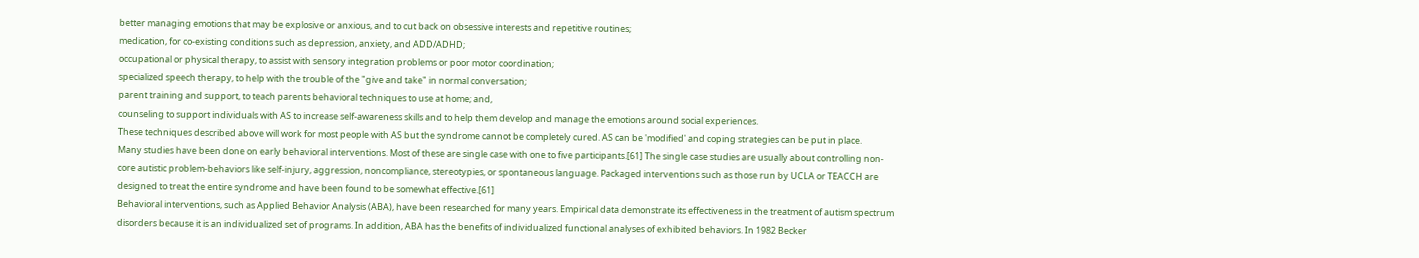better managing emotions that may be explosive or anxious, and to cut back on obsessive interests and repetitive routines;
medication, for co-existing conditions such as depression, anxiety, and ADD/ADHD;
occupational or physical therapy, to assist with sensory integration problems or poor motor coordination;
specialized speech therapy, to help with the trouble of the "give and take" in normal conversation;
parent training and support, to teach parents behavioral techniques to use at home; and,
counseling to support individuals with AS to increase self-awareness skills and to help them develop and manage the emotions around social experiences.
These techniques described above will work for most people with AS but the syndrome cannot be completely cured. AS can be 'modified' and coping strategies can be put in place.
Many studies have been done on early behavioral interventions. Most of these are single case with one to five participants.[61] The single case studies are usually about controlling non-core autistic problem-behaviors like self-injury, aggression, noncompliance, stereotypies, or spontaneous language. Packaged interventions such as those run by UCLA or TEACCH are designed to treat the entire syndrome and have been found to be somewhat effective.[61]
Behavioral interventions, such as Applied Behavior Analysis (ABA), have been researched for many years. Empirical data demonstrate its effectiveness in the treatment of autism spectrum disorders because it is an individualized set of programs. In addition, ABA has the benefits of individualized functional analyses of exhibited behaviors. In 1982 Becker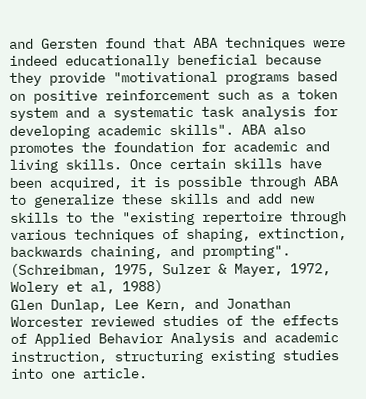and Gersten found that ABA techniques were indeed educationally beneficial because they provide "motivational programs based on positive reinforcement such as a token system and a systematic task analysis for developing academic skills". ABA also promotes the foundation for academic and living skills. Once certain skills have been acquired, it is possible through ABA to generalize these skills and add new skills to the "existing repertoire through various techniques of shaping, extinction, backwards chaining, and prompting". (Schreibman, 1975, Sulzer & Mayer, 1972, Wolery et al, 1988)
Glen Dunlap, Lee Kern, and Jonathan Worcester reviewed studies of the effects of Applied Behavior Analysis and academic instruction, structuring existing studies into one article.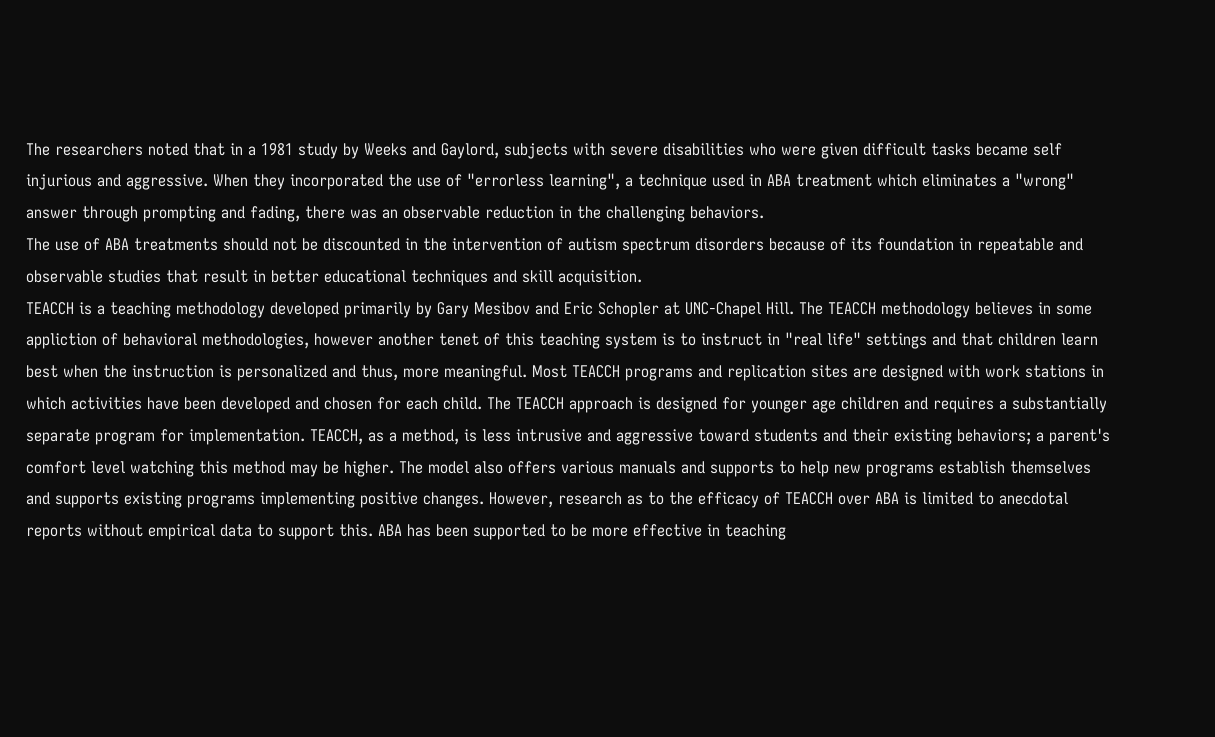The researchers noted that in a 1981 study by Weeks and Gaylord, subjects with severe disabilities who were given difficult tasks became self injurious and aggressive. When they incorporated the use of "errorless learning", a technique used in ABA treatment which eliminates a "wrong" answer through prompting and fading, there was an observable reduction in the challenging behaviors.
The use of ABA treatments should not be discounted in the intervention of autism spectrum disorders because of its foundation in repeatable and observable studies that result in better educational techniques and skill acquisition.
TEACCH is a teaching methodology developed primarily by Gary Mesibov and Eric Schopler at UNC-Chapel Hill. The TEACCH methodology believes in some appliction of behavioral methodologies, however another tenet of this teaching system is to instruct in "real life" settings and that children learn best when the instruction is personalized and thus, more meaningful. Most TEACCH programs and replication sites are designed with work stations in which activities have been developed and chosen for each child. The TEACCH approach is designed for younger age children and requires a substantially separate program for implementation. TEACCH, as a method, is less intrusive and aggressive toward students and their existing behaviors; a parent's comfort level watching this method may be higher. The model also offers various manuals and supports to help new programs establish themselves and supports existing programs implementing positive changes. However, research as to the efficacy of TEACCH over ABA is limited to anecdotal reports without empirical data to support this. ABA has been supported to be more effective in teaching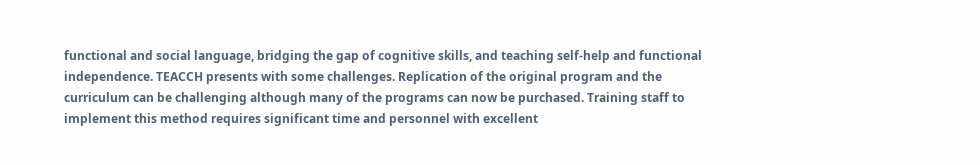functional and social language, bridging the gap of cognitive skills, and teaching self-help and functional independence. TEACCH presents with some challenges. Replication of the original program and the curriculum can be challenging although many of the programs can now be purchased. Training staff to implement this method requires significant time and personnel with excellent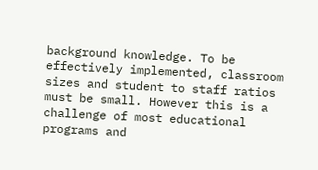background knowledge. To be effectively implemented, classroom sizes and student to staff ratios must be small. However this is a challenge of most educational programs and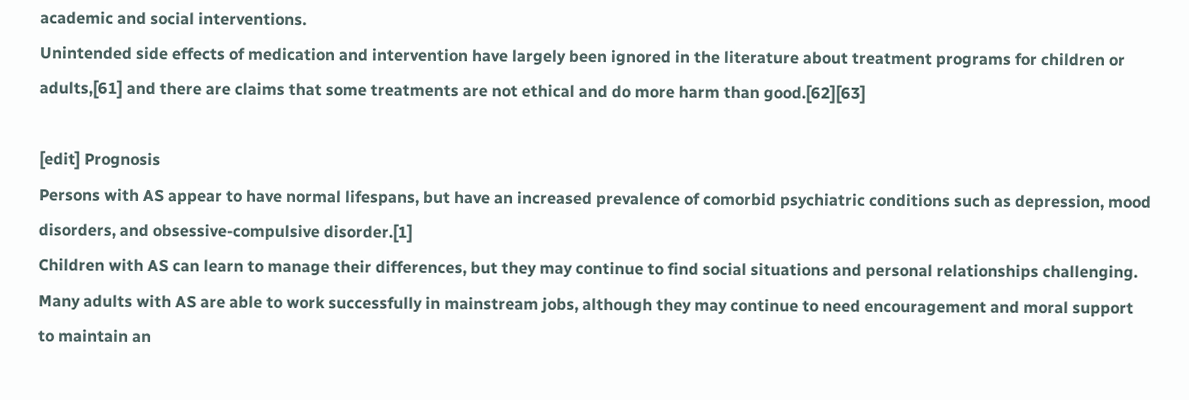academic and social interventions.
Unintended side effects of medication and intervention have largely been ignored in the literature about treatment programs for children or adults,[61] and there are claims that some treatments are not ethical and do more harm than good.[62][63]

[edit] Prognosis
Persons with AS appear to have normal lifespans, but have an increased prevalence of comorbid psychiatric conditions such as depression, mood disorders, and obsessive-compulsive disorder.[1]
Children with AS can learn to manage their differences, but they may continue to find social situations and personal relationships challenging. Many adults with AS are able to work successfully in mainstream jobs, although they may continue to need encouragement and moral support to maintain an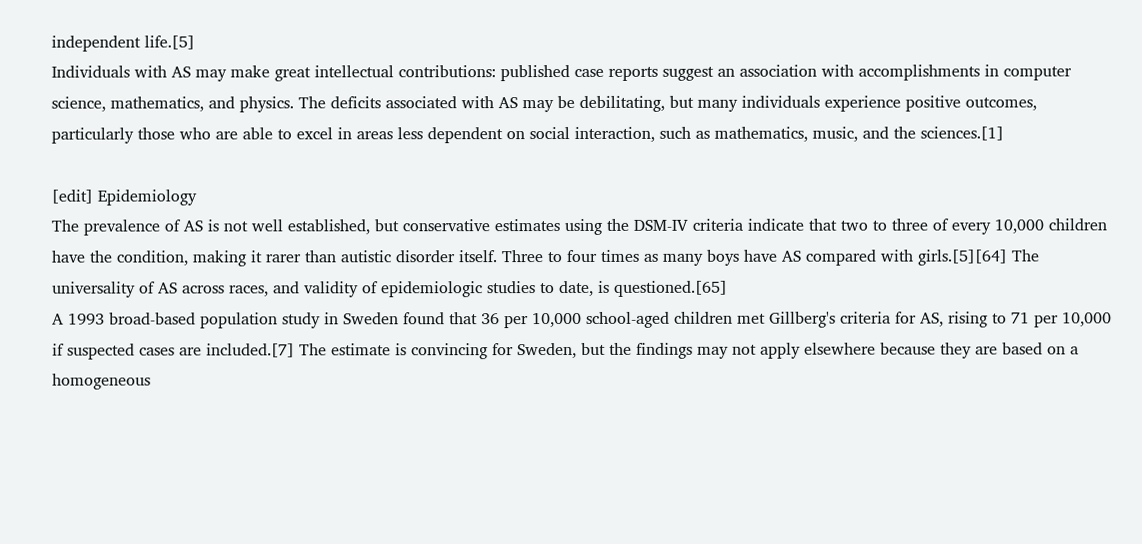independent life.[5]
Individuals with AS may make great intellectual contributions: published case reports suggest an association with accomplishments in computer science, mathematics, and physics. The deficits associated with AS may be debilitating, but many individuals experience positive outcomes, particularly those who are able to excel in areas less dependent on social interaction, such as mathematics, music, and the sciences.[1]

[edit] Epidemiology
The prevalence of AS is not well established, but conservative estimates using the DSM-IV criteria indicate that two to three of every 10,000 children have the condition, making it rarer than autistic disorder itself. Three to four times as many boys have AS compared with girls.[5][64] The universality of AS across races, and validity of epidemiologic studies to date, is questioned.[65]
A 1993 broad-based population study in Sweden found that 36 per 10,000 school-aged children met Gillberg's criteria for AS, rising to 71 per 10,000 if suspected cases are included.[7] The estimate is convincing for Sweden, but the findings may not apply elsewhere because they are based on a homogeneous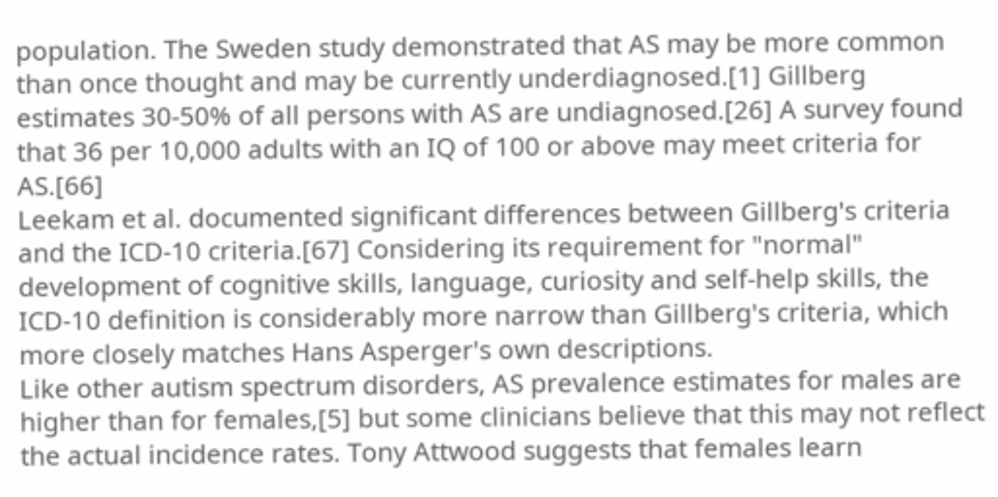population. The Sweden study demonstrated that AS may be more common than once thought and may be currently underdiagnosed.[1] Gillberg estimates 30-50% of all persons with AS are undiagnosed.[26] A survey found that 36 per 10,000 adults with an IQ of 100 or above may meet criteria for AS.[66]
Leekam et al. documented significant differences between Gillberg's criteria and the ICD-10 criteria.[67] Considering its requirement for "normal" development of cognitive skills, language, curiosity and self-help skills, the ICD-10 definition is considerably more narrow than Gillberg's criteria, which more closely matches Hans Asperger's own descriptions.
Like other autism spectrum disorders, AS prevalence estimates for males are higher than for females,[5] but some clinicians believe that this may not reflect the actual incidence rates. Tony Attwood suggests that females learn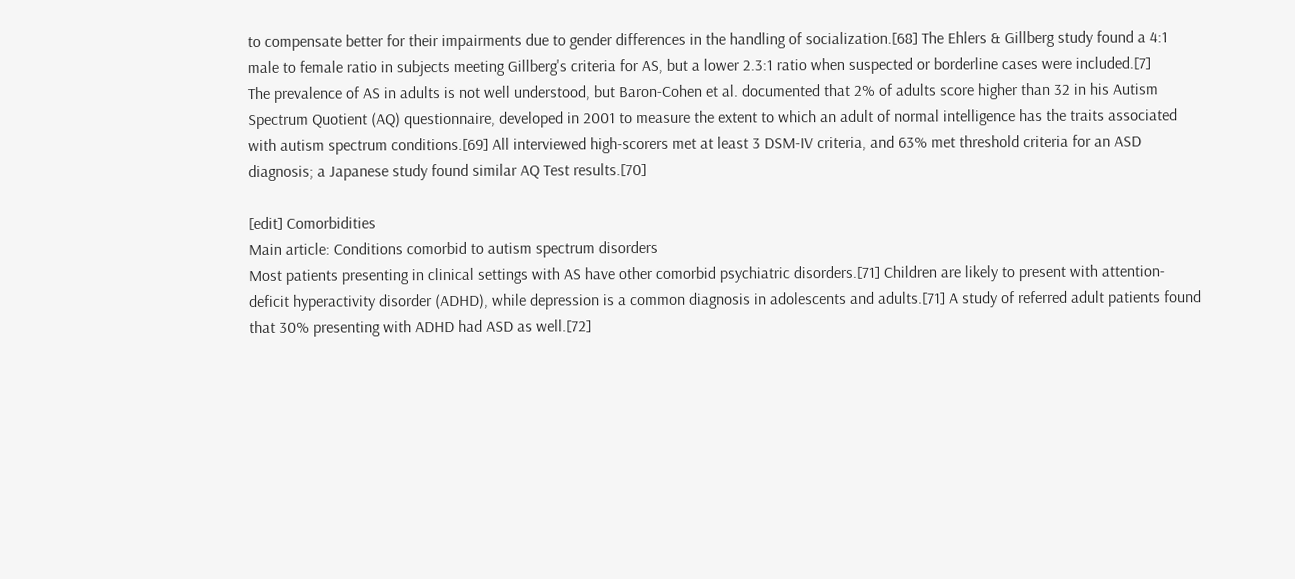to compensate better for their impairments due to gender differences in the handling of socialization.[68] The Ehlers & Gillberg study found a 4:1 male to female ratio in subjects meeting Gillberg's criteria for AS, but a lower 2.3:1 ratio when suspected or borderline cases were included.[7]
The prevalence of AS in adults is not well understood, but Baron-Cohen et al. documented that 2% of adults score higher than 32 in his Autism Spectrum Quotient (AQ) questionnaire, developed in 2001 to measure the extent to which an adult of normal intelligence has the traits associated with autism spectrum conditions.[69] All interviewed high-scorers met at least 3 DSM-IV criteria, and 63% met threshold criteria for an ASD diagnosis; a Japanese study found similar AQ Test results.[70]

[edit] Comorbidities
Main article: Conditions comorbid to autism spectrum disorders
Most patients presenting in clinical settings with AS have other comorbid psychiatric disorders.[71] Children are likely to present with attention-deficit hyperactivity disorder (ADHD), while depression is a common diagnosis in adolescents and adults.[71] A study of referred adult patients found that 30% presenting with ADHD had ASD as well.[72]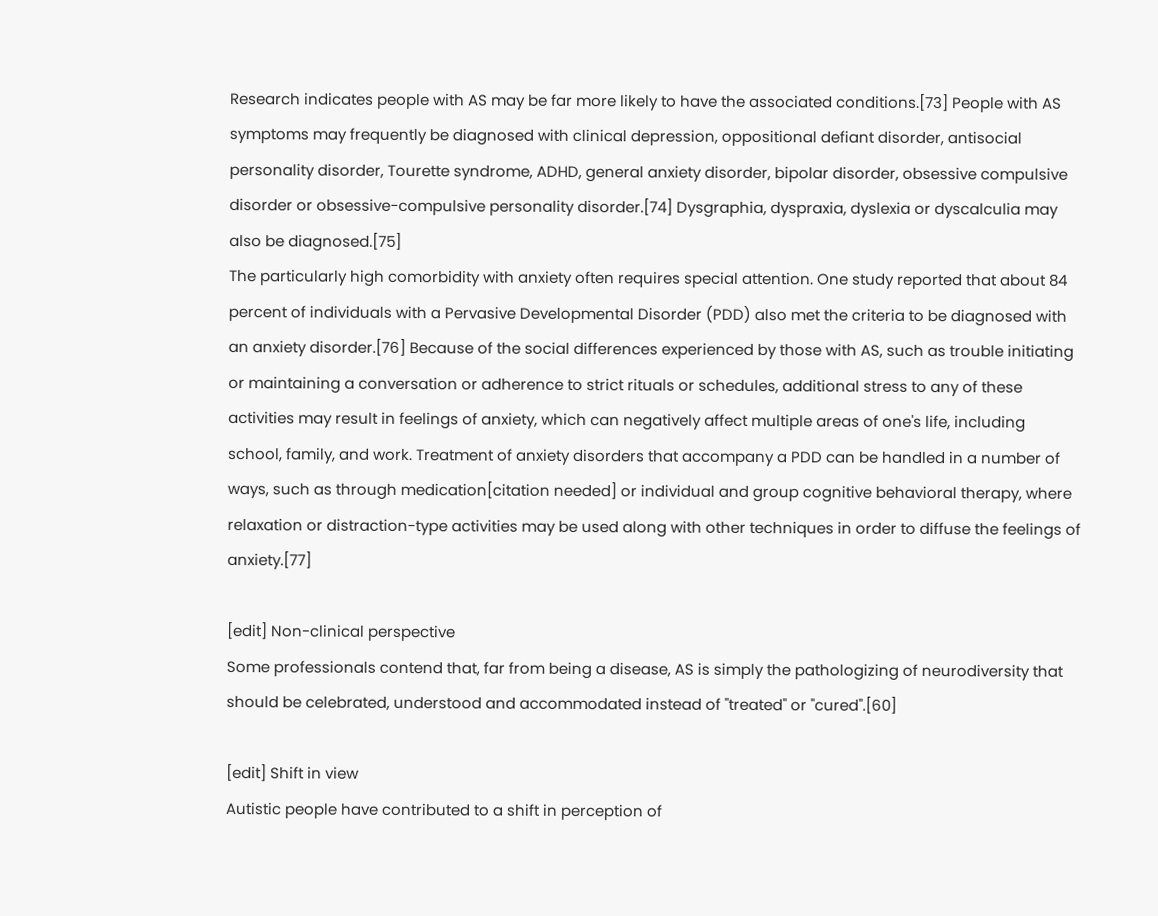Research indicates people with AS may be far more likely to have the associated conditions.[73] People with AS symptoms may frequently be diagnosed with clinical depression, oppositional defiant disorder, antisocial personality disorder, Tourette syndrome, ADHD, general anxiety disorder, bipolar disorder, obsessive compulsive disorder or obsessive-compulsive personality disorder.[74] Dysgraphia, dyspraxia, dyslexia or dyscalculia may also be diagnosed.[75]
The particularly high comorbidity with anxiety often requires special attention. One study reported that about 84 percent of individuals with a Pervasive Developmental Disorder (PDD) also met the criteria to be diagnosed with an anxiety disorder.[76] Because of the social differences experienced by those with AS, such as trouble initiating or maintaining a conversation or adherence to strict rituals or schedules, additional stress to any of these activities may result in feelings of anxiety, which can negatively affect multiple areas of one's life, including school, family, and work. Treatment of anxiety disorders that accompany a PDD can be handled in a number of ways, such as through medication[citation needed] or individual and group cognitive behavioral therapy, where relaxation or distraction-type activities may be used along with other techniques in order to diffuse the feelings of anxiety.[77]

[edit] Non-clinical perspective
Some professionals contend that, far from being a disease, AS is simply the pathologizing of neurodiversity that should be celebrated, understood and accommodated instead of "treated" or "cured".[60]

[edit] Shift in view
Autistic people have contributed to a shift in perception of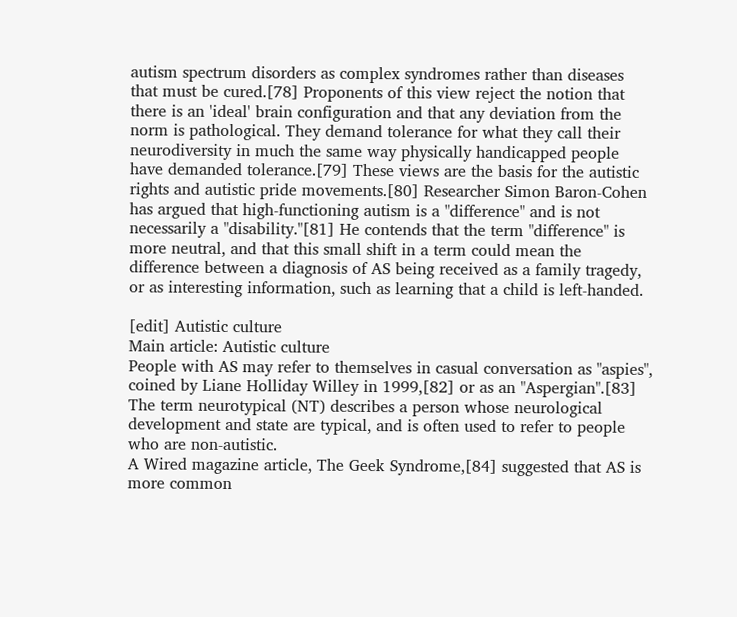autism spectrum disorders as complex syndromes rather than diseases that must be cured.[78] Proponents of this view reject the notion that there is an 'ideal' brain configuration and that any deviation from the norm is pathological. They demand tolerance for what they call their neurodiversity in much the same way physically handicapped people have demanded tolerance.[79] These views are the basis for the autistic rights and autistic pride movements.[80] Researcher Simon Baron-Cohen has argued that high-functioning autism is a "difference" and is not necessarily a "disability."[81] He contends that the term "difference" is more neutral, and that this small shift in a term could mean the difference between a diagnosis of AS being received as a family tragedy, or as interesting information, such as learning that a child is left-handed.

[edit] Autistic culture
Main article: Autistic culture
People with AS may refer to themselves in casual conversation as "aspies", coined by Liane Holliday Willey in 1999,[82] or as an "Aspergian".[83] The term neurotypical (NT) describes a person whose neurological development and state are typical, and is often used to refer to people who are non-autistic.
A Wired magazine article, The Geek Syndrome,[84] suggested that AS is more common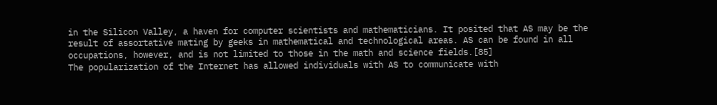in the Silicon Valley, a haven for computer scientists and mathematicians. It posited that AS may be the result of assortative mating by geeks in mathematical and technological areas. AS can be found in all occupations, however, and is not limited to those in the math and science fields.[85]
The popularization of the Internet has allowed individuals with AS to communicate with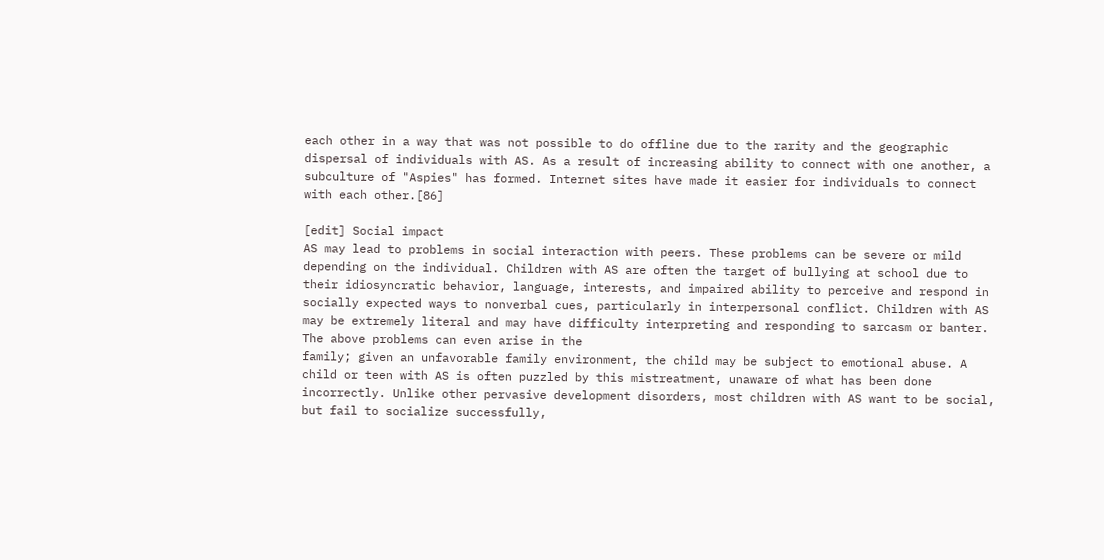each other in a way that was not possible to do offline due to the rarity and the geographic dispersal of individuals with AS. As a result of increasing ability to connect with one another, a subculture of "Aspies" has formed. Internet sites have made it easier for individuals to connect with each other.[86]

[edit] Social impact
AS may lead to problems in social interaction with peers. These problems can be severe or mild depending on the individual. Children with AS are often the target of bullying at school due to their idiosyncratic behavior, language, interests, and impaired ability to perceive and respond in socially expected ways to nonverbal cues, particularly in interpersonal conflict. Children with AS may be extremely literal and may have difficulty interpreting and responding to sarcasm or banter.
The above problems can even arise in the
family; given an unfavorable family environment, the child may be subject to emotional abuse. A child or teen with AS is often puzzled by this mistreatment, unaware of what has been done incorrectly. Unlike other pervasive development disorders, most children with AS want to be social, but fail to socialize successfully,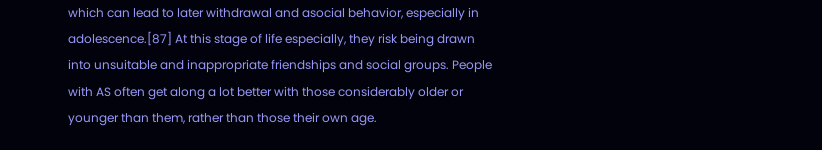which can lead to later withdrawal and asocial behavior, especially in adolescence.[87] At this stage of life especially, they risk being drawn into unsuitable and inappropriate friendships and social groups. People with AS often get along a lot better with those considerably older or younger than them, rather than those their own age.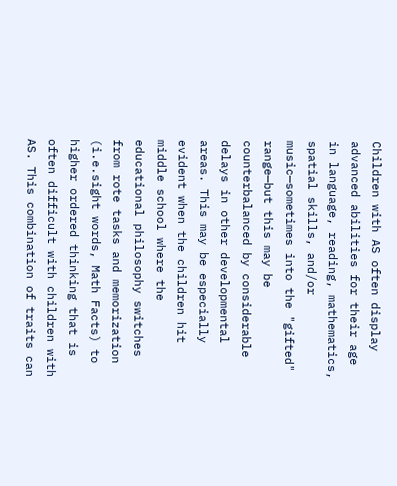Children with AS often display advanced abilities for their age in language, reading, mathematics, spatial skills, and/or music—sometimes into the "gifted" range—but this may be counterbalanced by considerable delays in other developmental areas. This may be especially evident when the children hit middle school where the educational philosophy switches from rote tasks and memorization (i.e.sight words, Math Facts) to higher ordered thinking that is often difficult with children with AS. This combination of traits can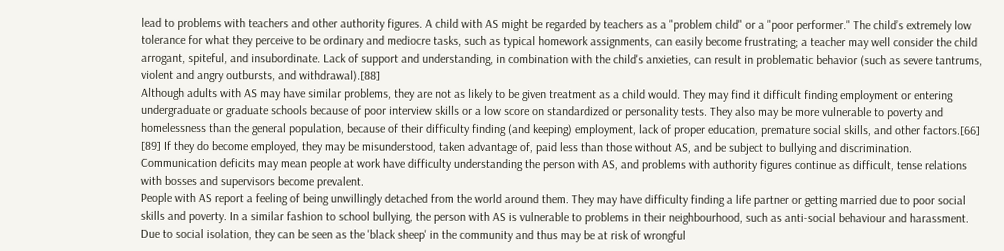lead to problems with teachers and other authority figures. A child with AS might be regarded by teachers as a "problem child" or a "poor performer." The child’s extremely low tolerance for what they perceive to be ordinary and mediocre tasks, such as typical homework assignments, can easily become frustrating; a teacher may well consider the child arrogant, spiteful, and insubordinate. Lack of support and understanding, in combination with the child's anxieties, can result in problematic behavior (such as severe tantrums, violent and angry outbursts, and withdrawal).[88]
Although adults with AS may have similar problems, they are not as likely to be given treatment as a child would. They may find it difficult finding employment or entering undergraduate or graduate schools because of poor interview skills or a low score on standardized or personality tests. They also may be more vulnerable to poverty and homelessness than the general population, because of their difficulty finding (and keeping) employment, lack of proper education, premature social skills, and other factors.[66] [89] If they do become employed, they may be misunderstood, taken advantage of, paid less than those without AS, and be subject to bullying and discrimination. Communication deficits may mean people at work have difficulty understanding the person with AS, and problems with authority figures continue as difficult, tense relations with bosses and supervisors become prevalent.
People with AS report a feeling of being unwillingly detached from the world around them. They may have difficulty finding a life partner or getting married due to poor social skills and poverty. In a similar fashion to school bullying, the person with AS is vulnerable to problems in their neighbourhood, such as anti-social behaviour and harassment. Due to social isolation, they can be seen as the 'black sheep' in the community and thus may be at risk of wrongful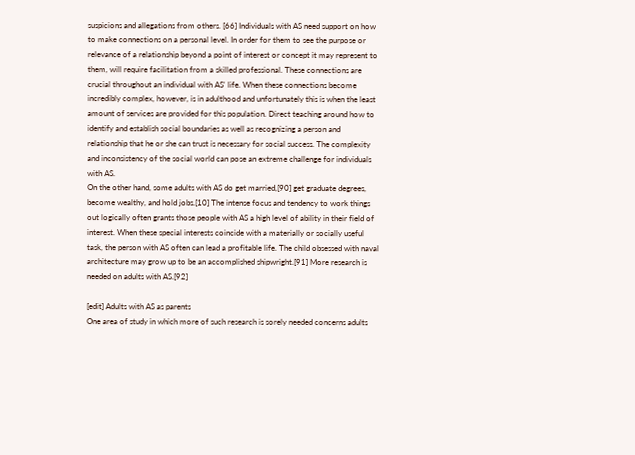suspicions and allegations from others. [66] Individuals with AS need support on how to make connections on a personal level. In order for them to see the purpose or relevance of a relationship beyond a point of interest or concept it may represent to them, will require facilitation from a skilled professional. These connections are crucial throughout an individual with AS' life. When these connections become incredibly complex, however, is in adulthood and unfortunately this is when the least amount of services are provided for this population. Direct teaching around how to identify and establish social boundaries as well as recognizing a person and relationship that he or she can trust is necessary for social success. The complexity and inconsistency of the social world can pose an extreme challenge for individuals with AS.
On the other hand, some adults with AS do get married,[90] get graduate degrees, become wealthy, and hold jobs.[10] The intense focus and tendency to work things out logically often grants those people with AS a high level of ability in their field of interest. When these special interests coincide with a materially or socially useful task, the person with AS often can lead a profitable life. The child obsessed with naval architecture may grow up to be an accomplished shipwright.[91] More research is needed on adults with AS.[92]

[edit] Adults with AS as parents
One area of study in which more of such research is sorely needed concerns adults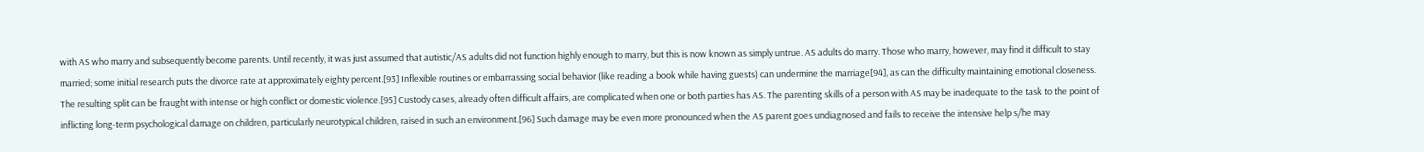with AS who marry and subsequently become parents. Until recently, it was just assumed that autistic/AS adults did not function highly enough to marry, but this is now known as simply untrue. AS adults do marry. Those who marry, however, may find it difficult to stay married; some initial research puts the divorce rate at approximately eighty percent.[93] Inflexible routines or embarrassing social behavior (like reading a book while having guests) can undermine the marriage[94], as can the difficulty maintaining emotional closeness. The resulting split can be fraught with intense or high conflict or domestic violence.[95] Custody cases, already often difficult affairs, are complicated when one or both parties has AS. The parenting skills of a person with AS may be inadequate to the task to the point of inflicting long-term psychological damage on children, particularly neurotypical children, raised in such an environment.[96] Such damage may be even more pronounced when the AS parent goes undiagnosed and fails to receive the intensive help s/he may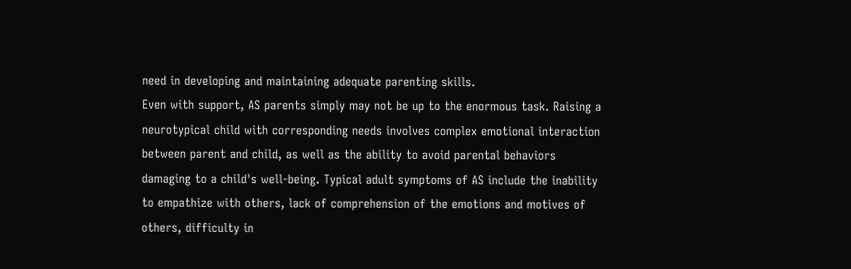need in developing and maintaining adequate parenting skills.
Even with support, AS parents simply may not be up to the enormous task. Raising a neurotypical child with corresponding needs involves complex emotional interaction between parent and child, as well as the ability to avoid parental behaviors damaging to a child's well-being. Typical adult symptoms of AS include the inability to empathize with others, lack of comprehension of the emotions and motives of others, difficulty in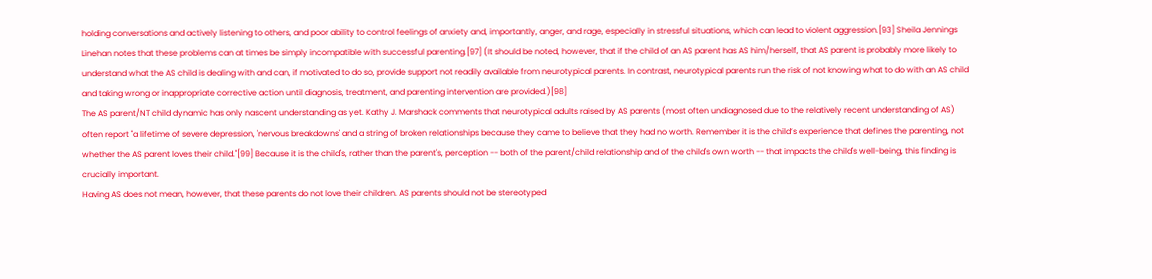holding conversations and actively listening to others, and poor ability to control feelings of anxiety and, importantly, anger, and rage, especially in stressful situations, which can lead to violent aggression.[93] Sheila Jennings Linehan notes that these problems can at times be simply incompatible with successful parenting.[97] (It should be noted, however, that if the child of an AS parent has AS him/herself, that AS parent is probably more likely to understand what the AS child is dealing with and can, if motivated to do so, provide support not readily available from neurotypical parents. In contrast, neurotypical parents run the risk of not knowing what to do with an AS child and taking wrong or inappropriate corrective action until diagnosis, treatment, and parenting intervention are provided.)[98]
The AS parent/NT child dynamic has only nascent understanding as yet. Kathy J. Marshack comments that neurotypical adults raised by AS parents (most often undiagnosed due to the relatively recent understanding of AS) often report "a lifetime of severe depression, 'nervous breakdowns' and a string of broken relationships because they came to believe that they had no worth. Remember it is the child’s experience that defines the parenting, not whether the AS parent loves their child."[99] Because it is the child's, rather than the parent's, perception -- both of the parent/child relationship and of the child's own worth -- that impacts the child's well-being, this finding is crucially important.
Having AS does not mean, however, that these parents do not love their children. AS parents should not be stereotyped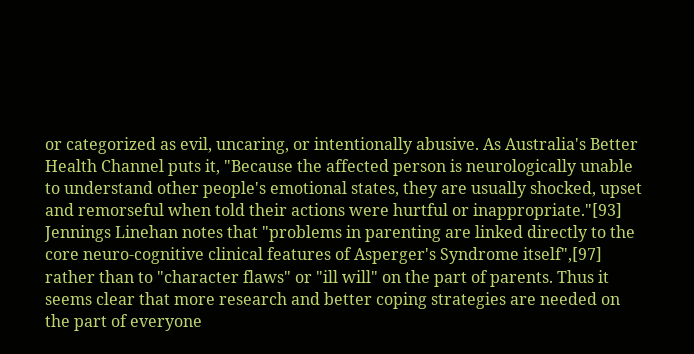or categorized as evil, uncaring, or intentionally abusive. As Australia's Better Health Channel puts it, "Because the affected person is neurologically unable to understand other people's emotional states, they are usually shocked, upset and remorseful when told their actions were hurtful or inappropriate."[93] Jennings Linehan notes that "problems in parenting are linked directly to the core neuro-cognitive clinical features of Asperger's Syndrome itself",[97] rather than to "character flaws" or "ill will" on the part of parents. Thus it seems clear that more research and better coping strategies are needed on the part of everyone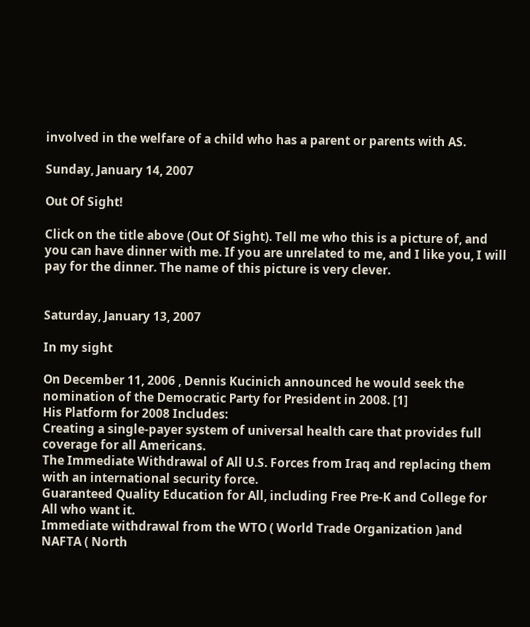involved in the welfare of a child who has a parent or parents with AS.

Sunday, January 14, 2007

Out Of Sight!

Click on the title above (Out Of Sight). Tell me who this is a picture of, and you can have dinner with me. If you are unrelated to me, and I like you, I will pay for the dinner. The name of this picture is very clever.


Saturday, January 13, 2007

In my sight

On December 11, 2006 , Dennis Kucinich announced he would seek the nomination of the Democratic Party for President in 2008. [1]
His Platform for 2008 Includes:
Creating a single-payer system of universal health care that provides full coverage for all Americans.
The Immediate Withdrawal of All U.S. Forces from Iraq and replacing them with an international security force.
Guaranteed Quality Education for All, including Free Pre-K and College for All who want it.
Immediate withdrawal from the WTO ( World Trade Organization )and NAFTA ( North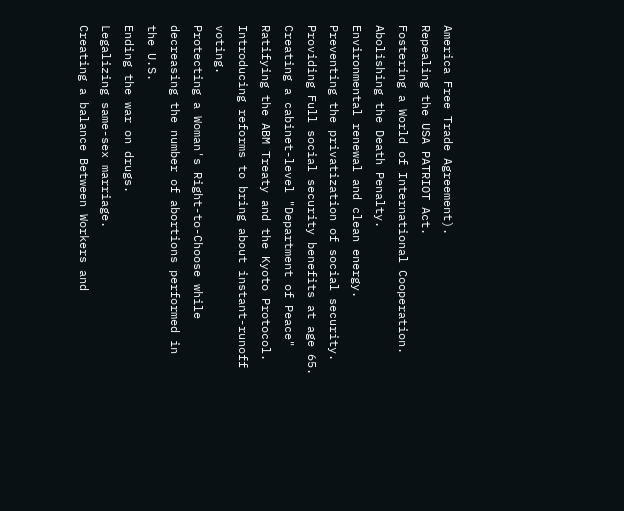America Free Trade Agreement).
Repealing the USA PATRIOT Act.
Fostering a World of International Cooperation.
Abolishing the Death Penalty.
Environmental renewal and clean energy.
Preventing the privatization of social security.
Providing Full social security benefits at age 65.
Creating a cabinet-level "Department of Peace"
Ratifying the ABM Treaty and the Kyoto Protocol.
Introducing reforms to bring about instant-runoff voting.
Protecting a Woman's Right-to-Choose while decreasing the number of abortions performed in the U.S.
Ending the war on drugs.
Legalizing same-sex marriage.
Creating a balance Between Workers and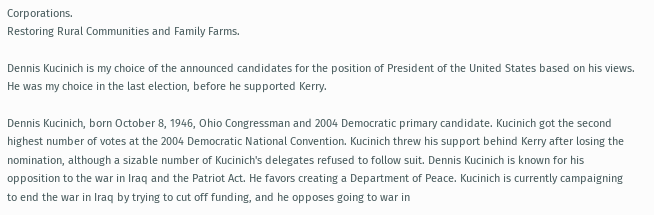Corporations.
Restoring Rural Communities and Family Farms.

Dennis Kucinich is my choice of the announced candidates for the position of President of the United States based on his views. He was my choice in the last election, before he supported Kerry.

Dennis Kucinich, born October 8, 1946, Ohio Congressman and 2004 Democratic primary candidate. Kucinich got the second highest number of votes at the 2004 Democratic National Convention. Kucinich threw his support behind Kerry after losing the nomination, although a sizable number of Kucinich's delegates refused to follow suit. Dennis Kucinich is known for his opposition to the war in Iraq and the Patriot Act. He favors creating a Department of Peace. Kucinich is currently campaigning to end the war in Iraq by trying to cut off funding, and he opposes going to war in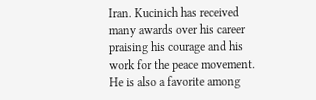Iran. Kucinich has received many awards over his career praising his courage and his work for the peace movement. He is also a favorite among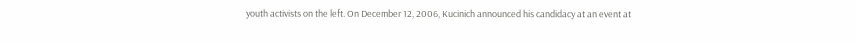youth activists on the left. On December 12, 2006, Kucinich announced his candidacy at an event at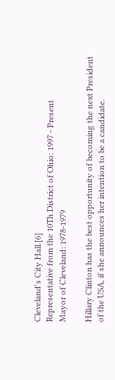Cleveland's City Hall.[6]
Representative from the 10Th District of Ohio: 1997 - Present
Mayor of Cleveland: 1978-1979

Hillary Clinton has the best opportunity of becoming the next President of the USA, if she announces her intention to be a candidate.